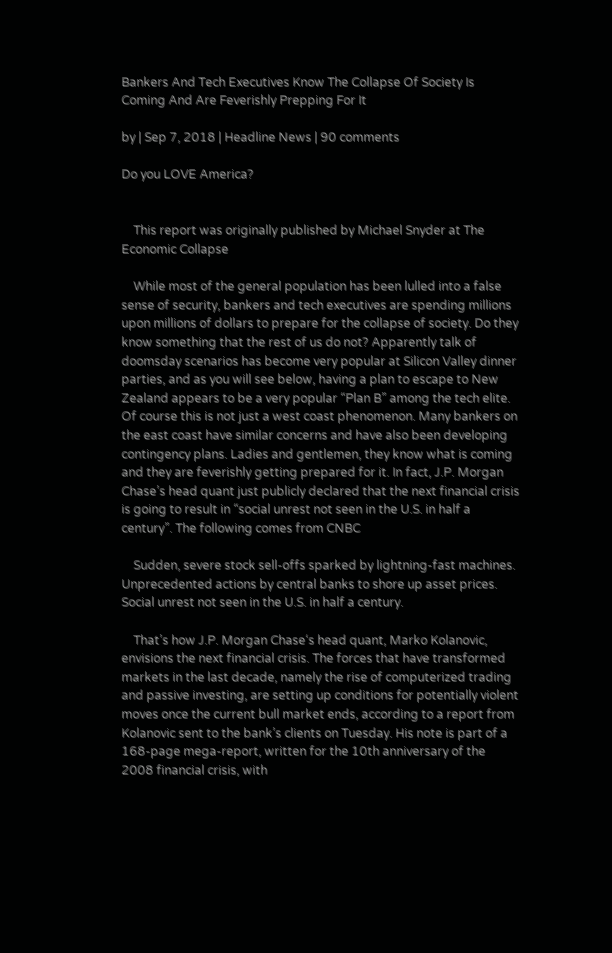Bankers And Tech Executives Know The Collapse Of Society Is Coming And Are Feverishly Prepping For It

by | Sep 7, 2018 | Headline News | 90 comments

Do you LOVE America?


    This report was originally published by Michael Snyder at The Economic Collapse

    While most of the general population has been lulled into a false sense of security, bankers and tech executives are spending millions upon millions of dollars to prepare for the collapse of society. Do they know something that the rest of us do not? Apparently talk of doomsday scenarios has become very popular at Silicon Valley dinner parties, and as you will see below, having a plan to escape to New Zealand appears to be a very popular “Plan B” among the tech elite. Of course this is not just a west coast phenomenon. Many bankers on the east coast have similar concerns and have also been developing contingency plans. Ladies and gentlemen, they know what is coming and they are feverishly getting prepared for it. In fact, J.P. Morgan Chase’s head quant just publicly declared that the next financial crisis is going to result in “social unrest not seen in the U.S. in half a century”. The following comes from CNBC

    Sudden, severe stock sell-offs sparked by lightning-fast machines. Unprecedented actions by central banks to shore up asset prices. Social unrest not seen in the U.S. in half a century.

    That’s how J.P. Morgan Chase‘s head quant, Marko Kolanovic, envisions the next financial crisis. The forces that have transformed markets in the last decade, namely the rise of computerized trading and passive investing, are setting up conditions for potentially violent moves once the current bull market ends, according to a report from Kolanovic sent to the bank’s clients on Tuesday. His note is part of a 168-page mega-report, written for the 10th anniversary of the 2008 financial crisis, with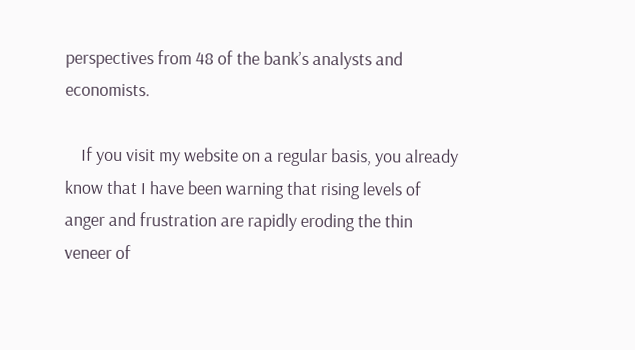perspectives from 48 of the bank’s analysts and economists.

    If you visit my website on a regular basis, you already know that I have been warning that rising levels of anger and frustration are rapidly eroding the thin veneer of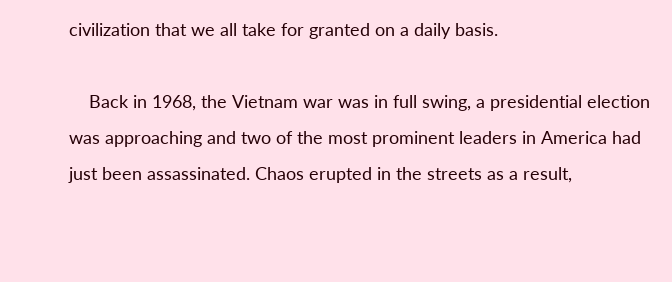civilization that we all take for granted on a daily basis.

    Back in 1968, the Vietnam war was in full swing, a presidential election was approaching and two of the most prominent leaders in America had just been assassinated. Chaos erupted in the streets as a result,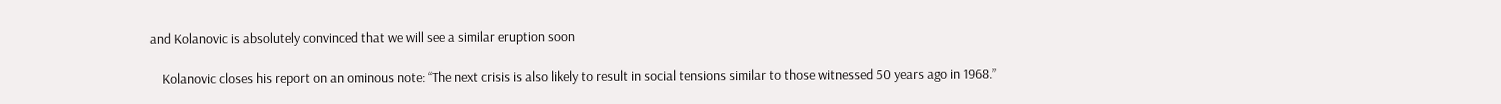and Kolanovic is absolutely convinced that we will see a similar eruption soon

    Kolanovic closes his report on an ominous note: “The next crisis is also likely to result in social tensions similar to those witnessed 50 years ago in 1968.”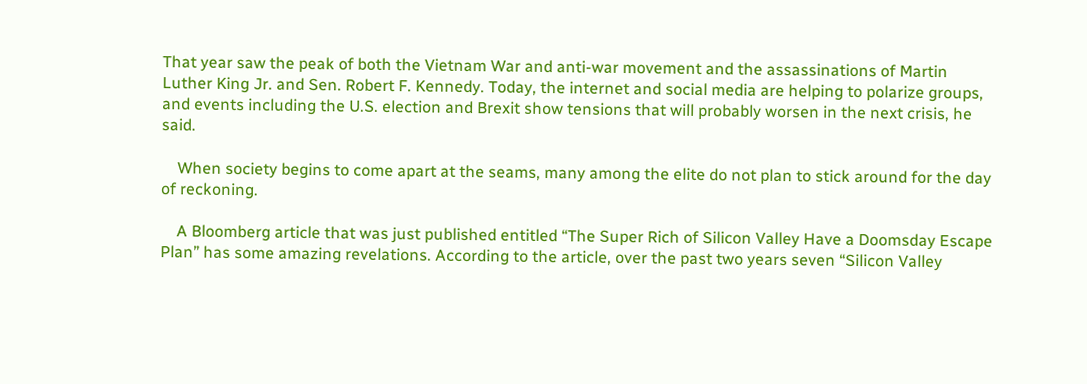That year saw the peak of both the Vietnam War and anti-war movement and the assassinations of Martin Luther King Jr. and Sen. Robert F. Kennedy. Today, the internet and social media are helping to polarize groups, and events including the U.S. election and Brexit show tensions that will probably worsen in the next crisis, he said.

    When society begins to come apart at the seams, many among the elite do not plan to stick around for the day of reckoning.

    A Bloomberg article that was just published entitled “The Super Rich of Silicon Valley Have a Doomsday Escape Plan” has some amazing revelations. According to the article, over the past two years seven “Silicon Valley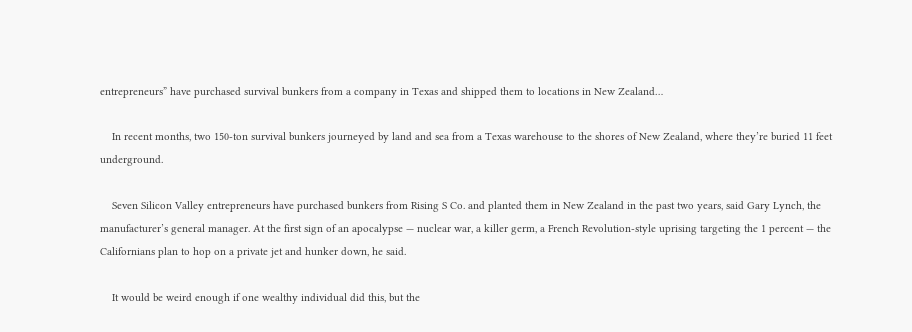entrepreneurs” have purchased survival bunkers from a company in Texas and shipped them to locations in New Zealand…

    In recent months, two 150-ton survival bunkers journeyed by land and sea from a Texas warehouse to the shores of New Zealand, where they’re buried 11 feet underground.

    Seven Silicon Valley entrepreneurs have purchased bunkers from Rising S Co. and planted them in New Zealand in the past two years, said Gary Lynch, the manufacturer’s general manager. At the first sign of an apocalypse — nuclear war, a killer germ, a French Revolution-style uprising targeting the 1 percent — the Californians plan to hop on a private jet and hunker down, he said.

    It would be weird enough if one wealthy individual did this, but the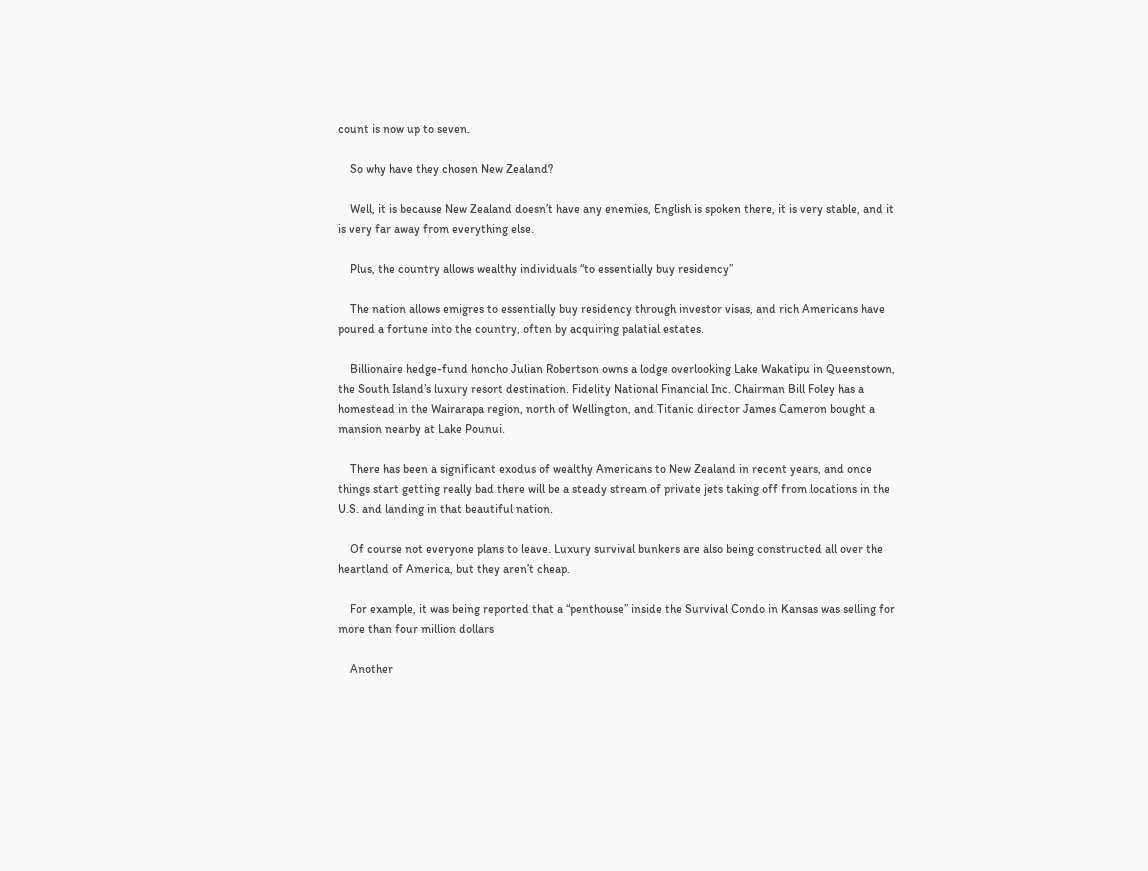count is now up to seven.

    So why have they chosen New Zealand?

    Well, it is because New Zealand doesn’t have any enemies, English is spoken there, it is very stable, and it is very far away from everything else.

    Plus, the country allows wealthy individuals “to essentially buy residency”

    The nation allows emigres to essentially buy residency through investor visas, and rich Americans have poured a fortune into the country, often by acquiring palatial estates.

    Billionaire hedge-fund honcho Julian Robertson owns a lodge overlooking Lake Wakatipu in Queenstown, the South Island’s luxury resort destination. Fidelity National Financial Inc. Chairman Bill Foley has a homestead in the Wairarapa region, north of Wellington, and Titanic director James Cameron bought a mansion nearby at Lake Pounui.

    There has been a significant exodus of wealthy Americans to New Zealand in recent years, and once things start getting really bad there will be a steady stream of private jets taking off from locations in the U.S. and landing in that beautiful nation.

    Of course not everyone plans to leave. Luxury survival bunkers are also being constructed all over the heartland of America, but they aren’t cheap.

    For example, it was being reported that a “penthouse” inside the Survival Condo in Kansas was selling for more than four million dollars

    Another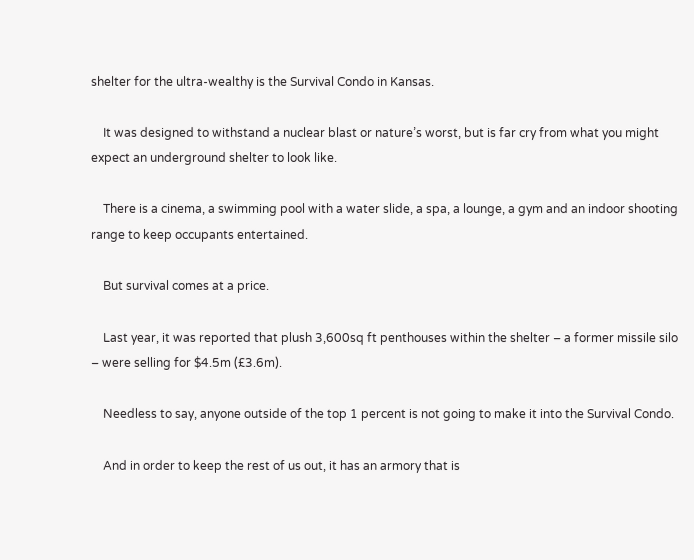shelter for the ultra-wealthy is the Survival Condo in Kansas.

    It was designed to withstand a nuclear blast or nature’s worst, but is far cry from what you might expect an underground shelter to look like.

    There is a cinema, a swimming pool with a water slide, a spa, a lounge, a gym and an indoor shooting range to keep occupants entertained.

    But survival comes at a price.

    Last year, it was reported that plush 3,600sq ft penthouses within the shelter – a former missile silo – were selling for $4.5m (£3.6m).

    Needless to say, anyone outside of the top 1 percent is not going to make it into the Survival Condo.

    And in order to keep the rest of us out, it has an armory that is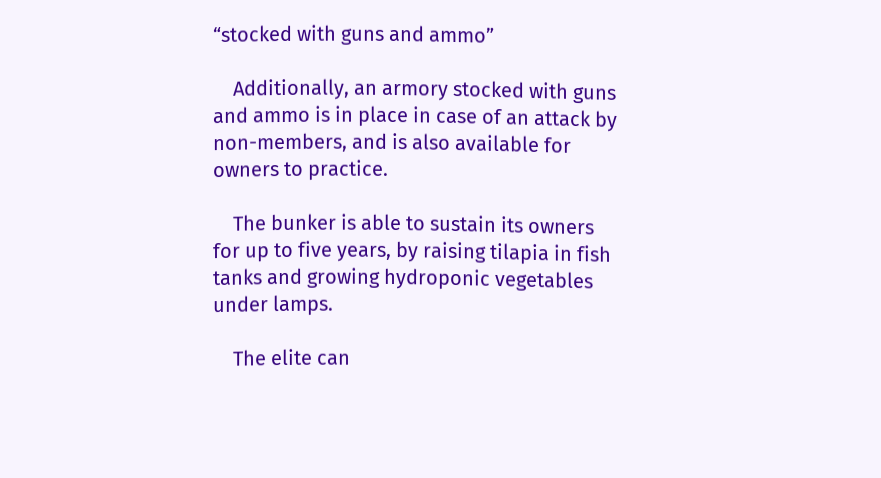“stocked with guns and ammo”

    Additionally, an armory stocked with guns and ammo is in place in case of an attack by non-members, and is also available for owners to practice.

    The bunker is able to sustain its owners for up to five years, by raising tilapia in fish tanks and growing hydroponic vegetables under lamps.

    The elite can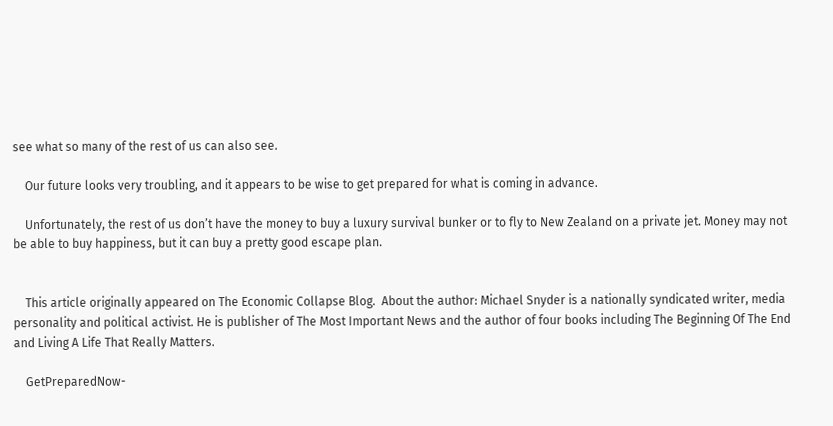see what so many of the rest of us can also see.

    Our future looks very troubling, and it appears to be wise to get prepared for what is coming in advance.

    Unfortunately, the rest of us don’t have the money to buy a luxury survival bunker or to fly to New Zealand on a private jet. Money may not be able to buy happiness, but it can buy a pretty good escape plan.


    This article originally appeared on The Economic Collapse Blog.  About the author: Michael Snyder is a nationally syndicated writer, media personality and political activist. He is publisher of The Most Important News and the author of four books including The Beginning Of The End and Living A Life That Really Matters.

    GetPreparedNow-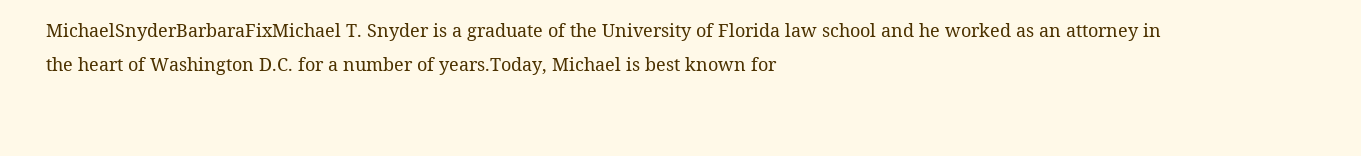MichaelSnyderBarbaraFixMichael T. Snyder is a graduate of the University of Florida law school and he worked as an attorney in the heart of Washington D.C. for a number of years.Today, Michael is best known for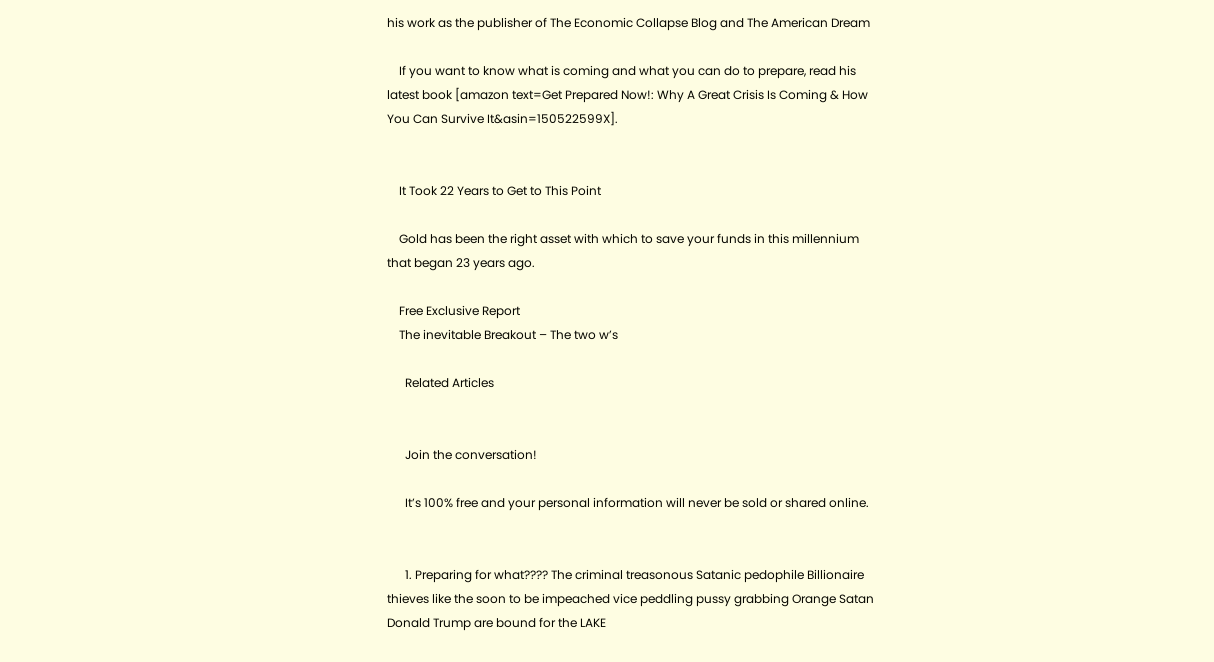his work as the publisher of The Economic Collapse Blog and The American Dream

    If you want to know what is coming and what you can do to prepare, read his latest book [amazon text=Get Prepared Now!: Why A Great Crisis Is Coming & How You Can Survive It&asin=150522599X].


    It Took 22 Years to Get to This Point

    Gold has been the right asset with which to save your funds in this millennium that began 23 years ago.

    Free Exclusive Report
    The inevitable Breakout – The two w’s

      Related Articles


      Join the conversation!

      It’s 100% free and your personal information will never be sold or shared online.


      1. Preparing for what???? The criminal treasonous Satanic pedophile Billionaire thieves like the soon to be impeached vice peddling pussy grabbing Orange Satan Donald Trump are bound for the LAKE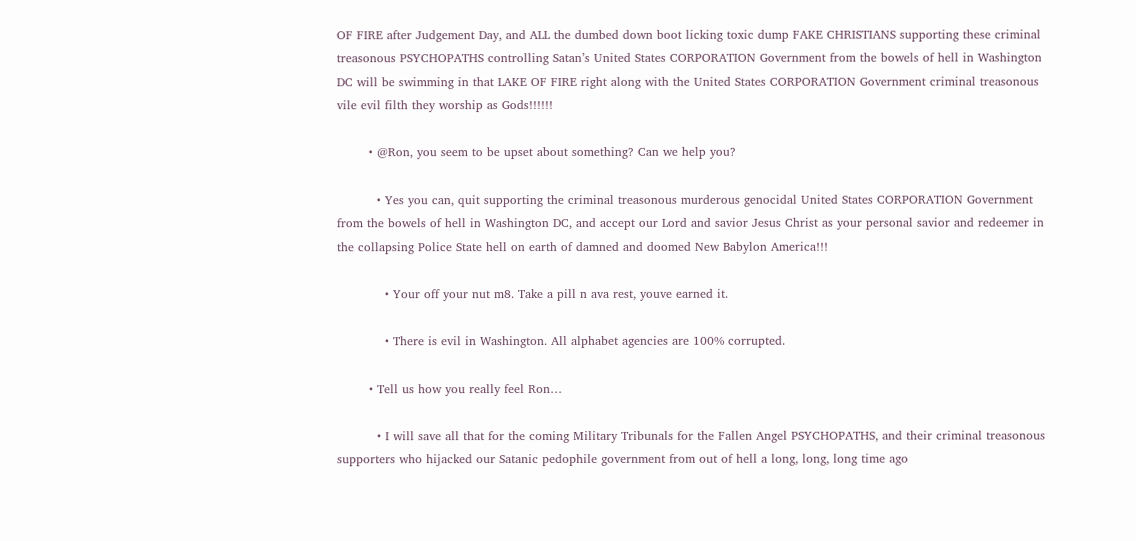OF FIRE after Judgement Day, and ALL the dumbed down boot licking toxic dump FAKE CHRISTIANS supporting these criminal treasonous PSYCHOPATHS controlling Satan’s United States CORPORATION Government from the bowels of hell in Washington DC will be swimming in that LAKE OF FIRE right along with the United States CORPORATION Government criminal treasonous vile evil filth they worship as Gods!!!!!!

        • @Ron, you seem to be upset about something? Can we help you?

          • Yes you can, quit supporting the criminal treasonous murderous genocidal United States CORPORATION Government from the bowels of hell in Washington DC, and accept our Lord and savior Jesus Christ as your personal savior and redeemer in the collapsing Police State hell on earth of damned and doomed New Babylon America!!!

            • Your off your nut m8. Take a pill n ava rest, youve earned it.

            • There is evil in Washington. All alphabet agencies are 100% corrupted.

        • Tell us how you really feel Ron…

          • I will save all that for the coming Military Tribunals for the Fallen Angel PSYCHOPATHS, and their criminal treasonous supporters who hijacked our Satanic pedophile government from out of hell a long, long, long time ago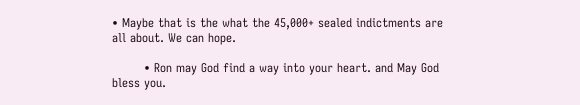• Maybe that is the what the 45,000+ sealed indictments are all about. We can hope.

        • Ron may God find a way into your heart. and May God bless you.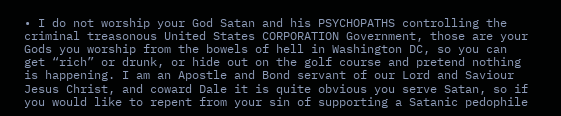• I do not worship your God Satan and his PSYCHOPATHS controlling the criminal treasonous United States CORPORATION Government, those are your Gods you worship from the bowels of hell in Washington DC, so you can get “rich” or drunk, or hide out on the golf course and pretend nothing is happening. I am an Apostle and Bond servant of our Lord and Saviour Jesus Christ, and coward Dale it is quite obvious you serve Satan, so if you would like to repent from your sin of supporting a Satanic pedophile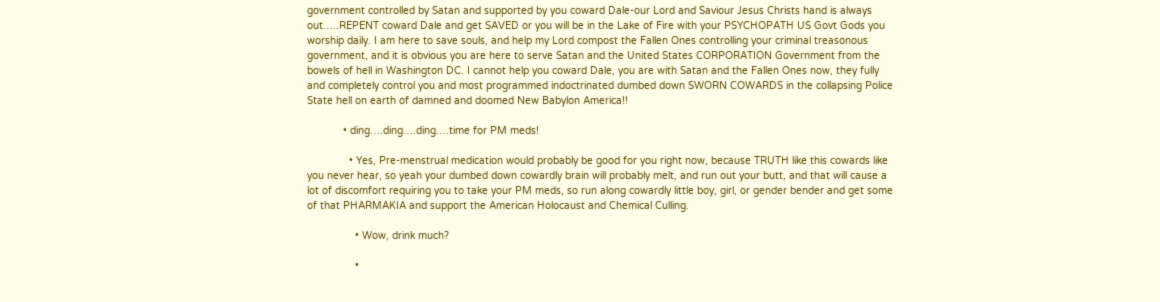government controlled by Satan and supported by you coward Dale-our Lord and Saviour Jesus Christs hand is always out…..REPENT coward Dale and get SAVED or you will be in the Lake of Fire with your PSYCHOPATH US Govt Gods you worship daily. I am here to save souls, and help my Lord compost the Fallen Ones controlling your criminal treasonous government, and it is obvious you are here to serve Satan and the United States CORPORATION Government from the bowels of hell in Washington DC. I cannot help you coward Dale, you are with Satan and the Fallen Ones now, they fully and completely control you and most programmed indoctrinated dumbed down SWORN COWARDS in the collapsing Police State hell on earth of damned and doomed New Babylon America!!

            • ding….ding….ding….time for PM meds!

              • Yes, Pre-menstrual medication would probably be good for you right now, because TRUTH like this cowards like you never hear, so yeah your dumbed down cowardly brain will probably melt, and run out your butt, and that will cause a lot of discomfort requiring you to take your PM meds, so run along cowardly little boy, girl, or gender bender and get some of that PHARMAKIA and support the American Holocaust and Chemical Culling.

                • Wow, drink much?

                •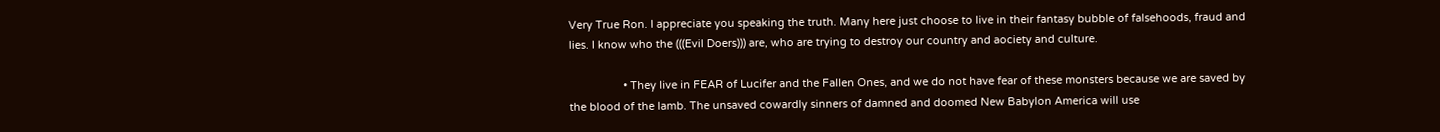Very True Ron. I appreciate you speaking the truth. Many here just choose to live in their fantasy bubble of falsehoods, fraud and lies. I know who the (((Evil Doers))) are, who are trying to destroy our country and aociety and culture.

                  • They live in FEAR of Lucifer and the Fallen Ones, and we do not have fear of these monsters because we are saved by the blood of the lamb. The unsaved cowardly sinners of damned and doomed New Babylon America will use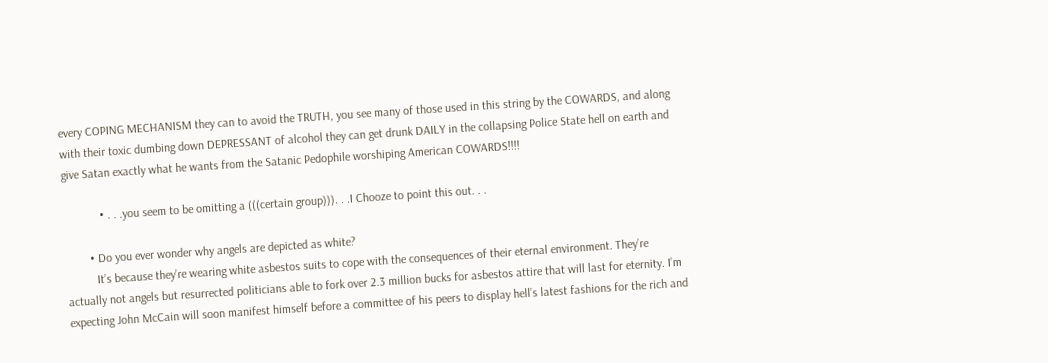every COPING MECHANISM they can to avoid the TRUTH, you see many of those used in this string by the COWARDS, and along with their toxic dumbing down DEPRESSANT of alcohol they can get drunk DAILY in the collapsing Police State hell on earth and give Satan exactly what he wants from the Satanic Pedophile worshiping American COWARDS!!!!

            • . . .you seem to be omitting a (((certain group))). . .I Chooze to point this out. . .

        • Do you ever wonder why angels are depicted as white?
          It’s because they’re wearing white asbestos suits to cope with the consequences of their eternal environment. They’re actually not angels but resurrected politicians able to fork over 2.3 million bucks for asbestos attire that will last for eternity. I’m expecting John McCain will soon manifest himself before a committee of his peers to display hell’s latest fashions for the rich and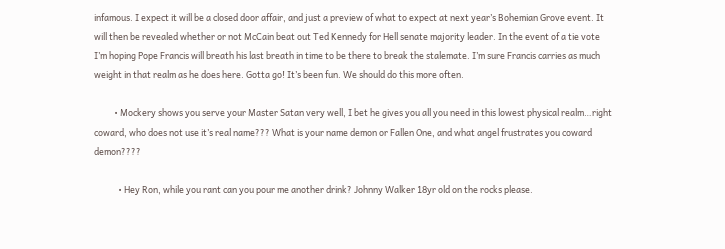infamous. I expect it will be a closed door affair, and just a preview of what to expect at next year’s Bohemian Grove event. It will then be revealed whether or not McCain beat out Ted Kennedy for Hell senate majority leader. In the event of a tie vote I’m hoping Pope Francis will breath his last breath in time to be there to break the stalemate. I’m sure Francis carries as much weight in that realm as he does here. Gotta go! It’s been fun. We should do this more often.

          • Mockery shows you serve your Master Satan very well, I bet he gives you all you need in this lowest physical realm…right coward, who does not use it’s real name??? What is your name demon or Fallen One, and what angel frustrates you coward demon????

            • Hey Ron, while you rant can you pour me another drink? Johnny Walker 18yr old on the rocks please.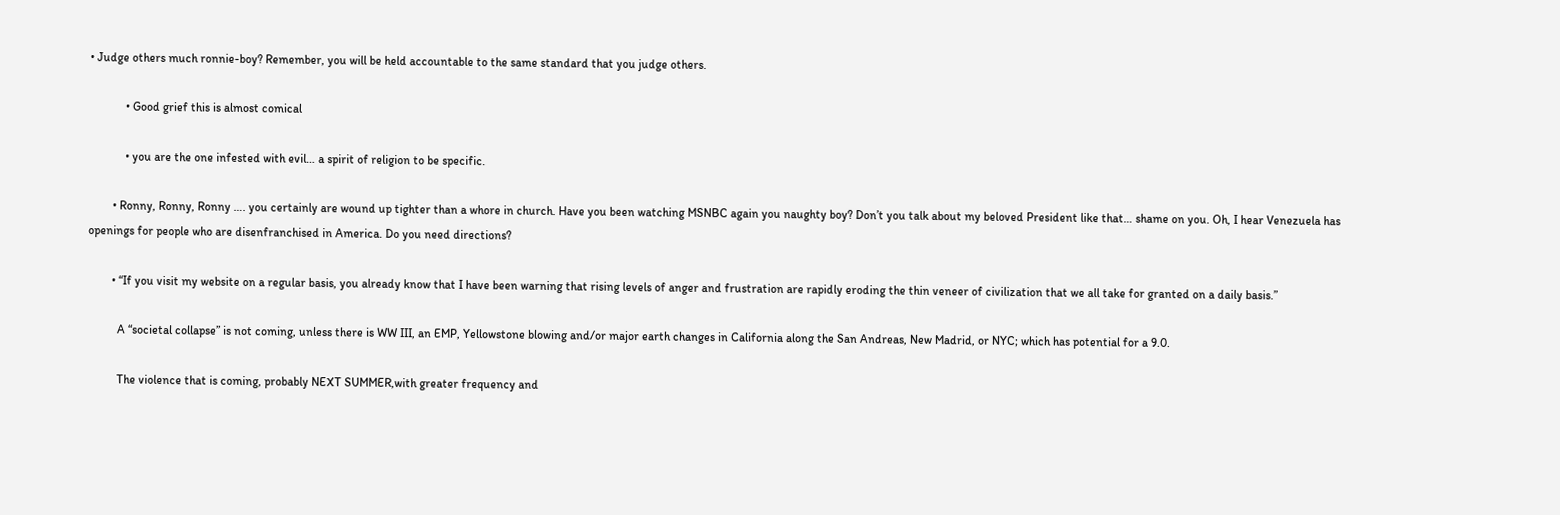• Judge others much ronnie-boy? Remember, you will be held accountable to the same standard that you judge others.

            • Good grief this is almost comical

            • you are the one infested with evil… a spirit of religion to be specific.

        • Ronny, Ronny, Ronny …. you certainly are wound up tighter than a whore in church. Have you been watching MSNBC again you naughty boy? Don’t you talk about my beloved President like that… shame on you. Oh, I hear Venezuela has openings for people who are disenfranchised in America. Do you need directions?

        • “If you visit my website on a regular basis, you already know that I have been warning that rising levels of anger and frustration are rapidly eroding the thin veneer of civilization that we all take for granted on a daily basis.”

          A “societal collapse” is not coming, unless there is WW III, an EMP, Yellowstone blowing and/or major earth changes in California along the San Andreas, New Madrid, or NYC; which has potential for a 9.0.

          The violence that is coming, probably NEXT SUMMER,with greater frequency and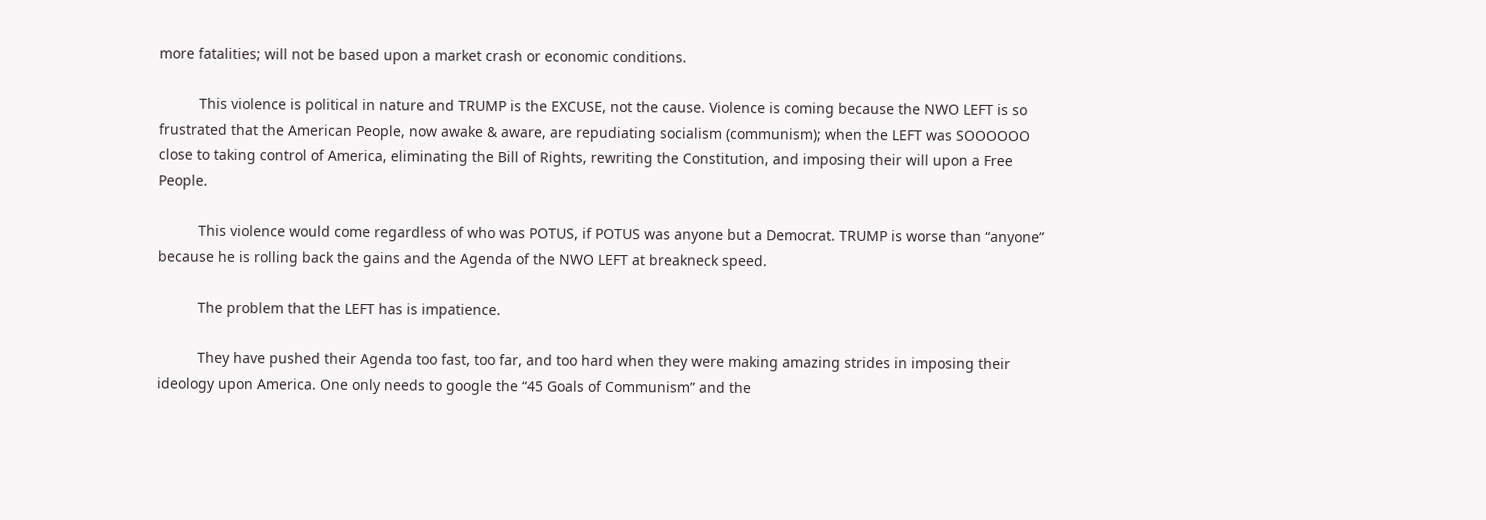more fatalities; will not be based upon a market crash or economic conditions.

          This violence is political in nature and TRUMP is the EXCUSE, not the cause. Violence is coming because the NWO LEFT is so frustrated that the American People, now awake & aware, are repudiating socialism (communism); when the LEFT was SOOOOOO close to taking control of America, eliminating the Bill of Rights, rewriting the Constitution, and imposing their will upon a Free People.

          This violence would come regardless of who was POTUS, if POTUS was anyone but a Democrat. TRUMP is worse than “anyone” because he is rolling back the gains and the Agenda of the NWO LEFT at breakneck speed.

          The problem that the LEFT has is impatience.

          They have pushed their Agenda too fast, too far, and too hard when they were making amazing strides in imposing their ideology upon America. One only needs to google the “45 Goals of Communism” and the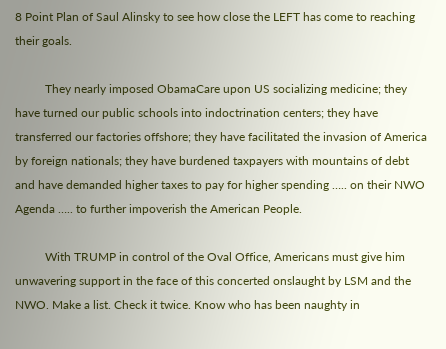8 Point Plan of Saul Alinsky to see how close the LEFT has come to reaching their goals.

          They nearly imposed ObamaCare upon US socializing medicine; they have turned our public schools into indoctrination centers; they have transferred our factories offshore; they have facilitated the invasion of America by foreign nationals; they have burdened taxpayers with mountains of debt and have demanded higher taxes to pay for higher spending ….. on their NWO Agenda ….. to further impoverish the American People.

          With TRUMP in control of the Oval Office, Americans must give him unwavering support in the face of this concerted onslaught by LSM and the NWO. Make a list. Check it twice. Know who has been naughty in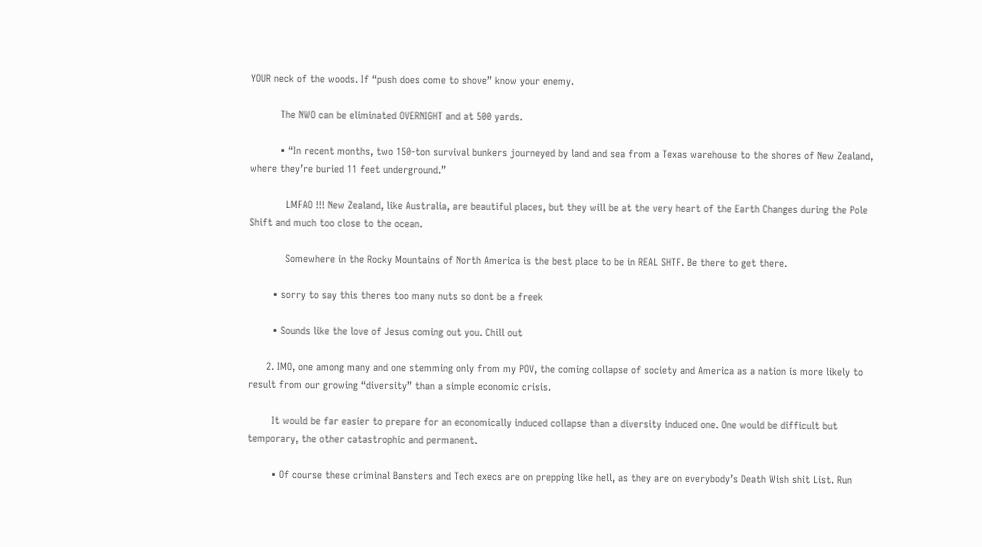YOUR neck of the woods. If “push does come to shove” know your enemy.

          The NWO can be eliminated OVERNIGHT and at 500 yards.

          • “In recent months, two 150-ton survival bunkers journeyed by land and sea from a Texas warehouse to the shores of New Zealand, where they’re buried 11 feet underground.”

            LMFAO !!! New Zealand, like Australia, are beautiful places, but they will be at the very heart of the Earth Changes during the Pole Shift and much too close to the ocean.

            Somewhere in the Rocky Mountains of North America is the best place to be in REAL SHTF. Be there to get there.

        • sorry to say this theres too many nuts so dont be a freek

        • Sounds like the love of Jesus coming out you. Chill out

      2. IMO, one among many and one stemming only from my POV, the coming collapse of society and America as a nation is more likely to result from our growing “diversity” than a simple economic crisis.

        It would be far easier to prepare for an economically induced collapse than a diversity induced one. One would be difficult but temporary, the other catastrophic and permanent.

        • Of course these criminal Bansters and Tech execs are on prepping like hell, as they are on everybody’s Death Wish shit List. Run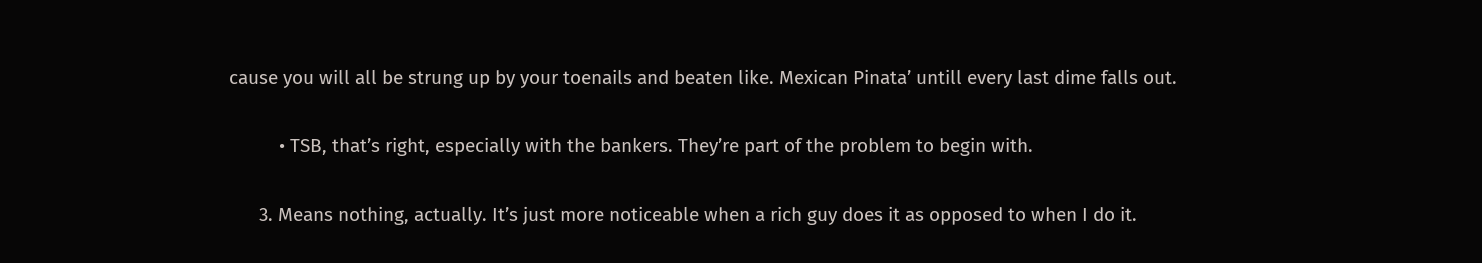cause you will all be strung up by your toenails and beaten like. Mexican Pinata’ untill every last dime falls out.

          • TSB, that’s right, especially with the bankers. They’re part of the problem to begin with.

      3. Means nothing, actually. It’s just more noticeable when a rich guy does it as opposed to when I do it.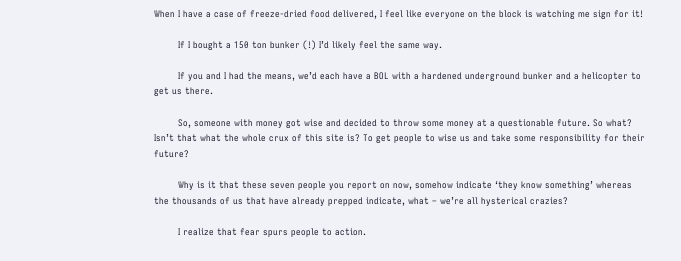When I have a case of freeze-dried food delivered, I feel like everyone on the block is watching me sign for it!

        If I bought a 150 ton bunker (!) I’d likely feel the same way.

        If you and I had the means, we’d each have a BOL with a hardened underground bunker and a helicopter to get us there.

        So, someone with money got wise and decided to throw some money at a questionable future. So what? Isn’t that what the whole crux of this site is? To get people to wise us and take some responsibility for their future?

        Why is it that these seven people you report on now, somehow indicate ‘they know something’ whereas the thousands of us that have already prepped indicate, what – we’re all hysterical crazies?

        I realize that fear spurs people to action.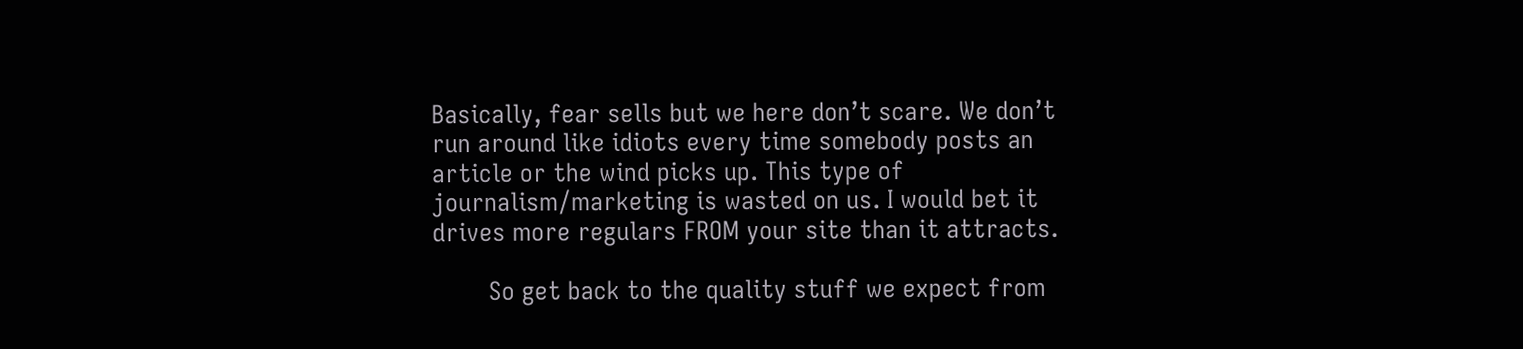Basically, fear sells but we here don’t scare. We don’t run around like idiots every time somebody posts an article or the wind picks up. This type of journalism/marketing is wasted on us. I would bet it drives more regulars FROM your site than it attracts.

        So get back to the quality stuff we expect from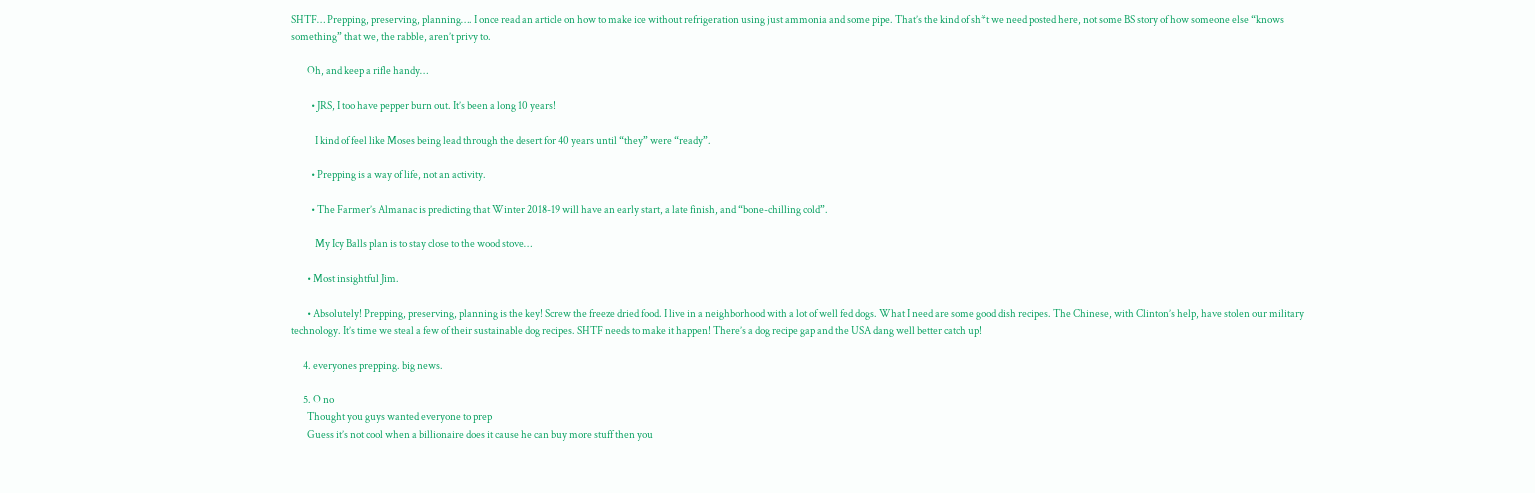SHTF… Prepping, preserving, planning…. I once read an article on how to make ice without refrigeration using just ammonia and some pipe. That’s the kind of sh*t we need posted here, not some BS story of how someone else “knows something” that we, the rabble, aren’t privy to.

        Oh, and keep a rifle handy…

          • JRS, I too have pepper burn out. It’s been a long 10 years!

            I kind of feel like Moses being lead through the desert for 40 years until “they” were “ready”.

          • Prepping is a way of life, not an activity.

          • The Farmer’s Almanac is predicting that Winter 2018-19 will have an early start, a late finish, and “bone-chilling cold”.

            My Icy Balls plan is to stay close to the wood stove…

        • Most insightful Jim.

        • Absolutely! Prepping, preserving, planning is the key! Screw the freeze dried food. I live in a neighborhood with a lot of well fed dogs. What I need are some good dish recipes. The Chinese, with Clinton’s help, have stolen our military technology. It’s time we steal a few of their sustainable dog recipes. SHTF needs to make it happen! There’s a dog recipe gap and the USA dang well better catch up!

      4. everyones prepping. big news.

      5. O no
        Thought you guys wanted everyone to prep
        Guess it’s not cool when a billionaire does it cause he can buy more stuff then you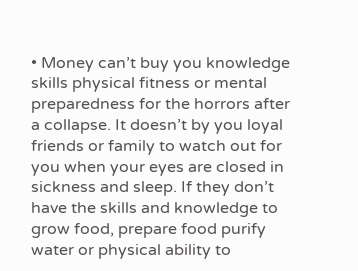• Money can’t buy you knowledge skills physical fitness or mental preparedness for the horrors after a collapse. It doesn’t by you loyal friends or family to watch out for you when your eyes are closed in sickness and sleep. If they don’t have the skills and knowledge to grow food, prepare food purify water or physical ability to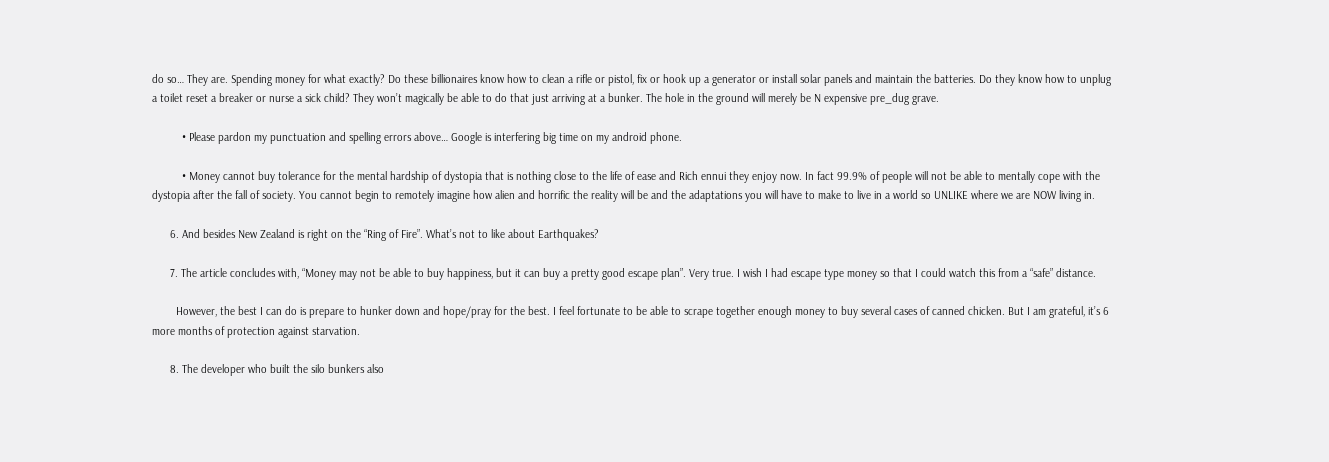do so… They are. Spending money for what exactly? Do these billionaires know how to clean a rifle or pistol, fix or hook up a generator or install solar panels and maintain the batteries. Do they know how to unplug a toilet reset a breaker or nurse a sick child? They won’t magically be able to do that just arriving at a bunker. The hole in the ground will merely be N expensive pre_dug grave.

          • Please pardon my punctuation and spelling errors above… Google is interfering big time on my android phone.

          • Money cannot buy tolerance for the mental hardship of dystopia that is nothing close to the life of ease and Rich ennui they enjoy now. In fact 99.9% of people will not be able to mentally cope with the dystopia after the fall of society. You cannot begin to remotely imagine how alien and horrific the reality will be and the adaptations you will have to make to live in a world so UNLIKE where we are NOW living in.

      6. And besides New Zealand is right on the “Ring of Fire”. What’s not to like about Earthquakes?

      7. The article concludes with, “Money may not be able to buy happiness, but it can buy a pretty good escape plan”. Very true. I wish I had escape type money so that I could watch this from a “safe” distance.

        However, the best I can do is prepare to hunker down and hope/pray for the best. I feel fortunate to be able to scrape together enough money to buy several cases of canned chicken. But I am grateful, it’s 6 more months of protection against starvation.

      8. The developer who built the silo bunkers also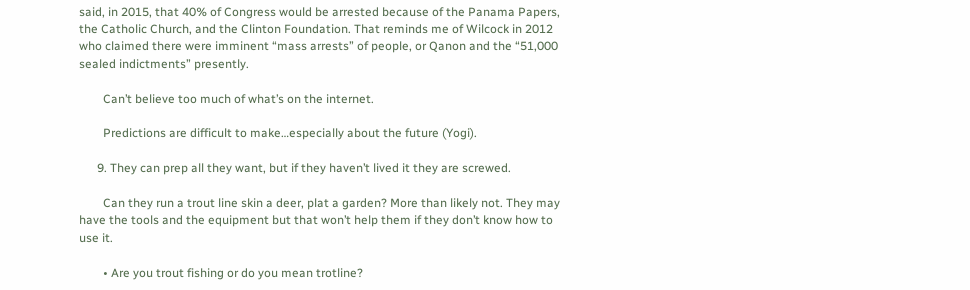said, in 2015, that 40% of Congress would be arrested because of the Panama Papers, the Catholic Church, and the Clinton Foundation. That reminds me of Wilcock in 2012 who claimed there were imminent “mass arrests” of people, or Qanon and the “51,000 sealed indictments” presently.

        Can’t believe too much of what’s on the internet.

        Predictions are difficult to make…especially about the future (Yogi).

      9. They can prep all they want, but if they haven’t lived it they are screwed.

        Can they run a trout line skin a deer, plat a garden? More than likely not. They may have the tools and the equipment but that won’t help them if they don’t know how to use it.

        • Are you trout fishing or do you mean trotline?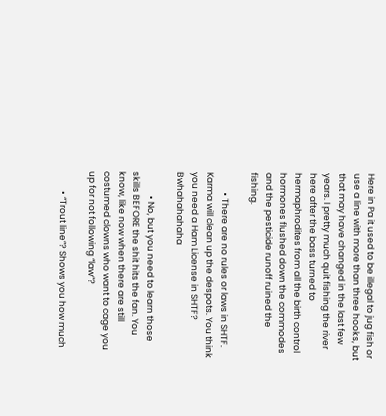Here in Pa it used to be illegal to jug fish or use a line with more than three hooks, but that may have changed in the last few years. I pretty much quit fishing the river here after the bass turned to hermaphrodites from all the birth control hormones flushed down the commodes and the pesticide runoff ruined the fishing.

          • There are no rules or laws in SHTF. Karma will clean up the despots. You think you need a Ham License in SHTF? Bwhahahahaha

            • No, but you need to learn those skills BEFORE the shit hits the fan. You know, like now when there are still costumed clowns who want to cage you up for not following “law”?

          • “Trout line”? Shows you how much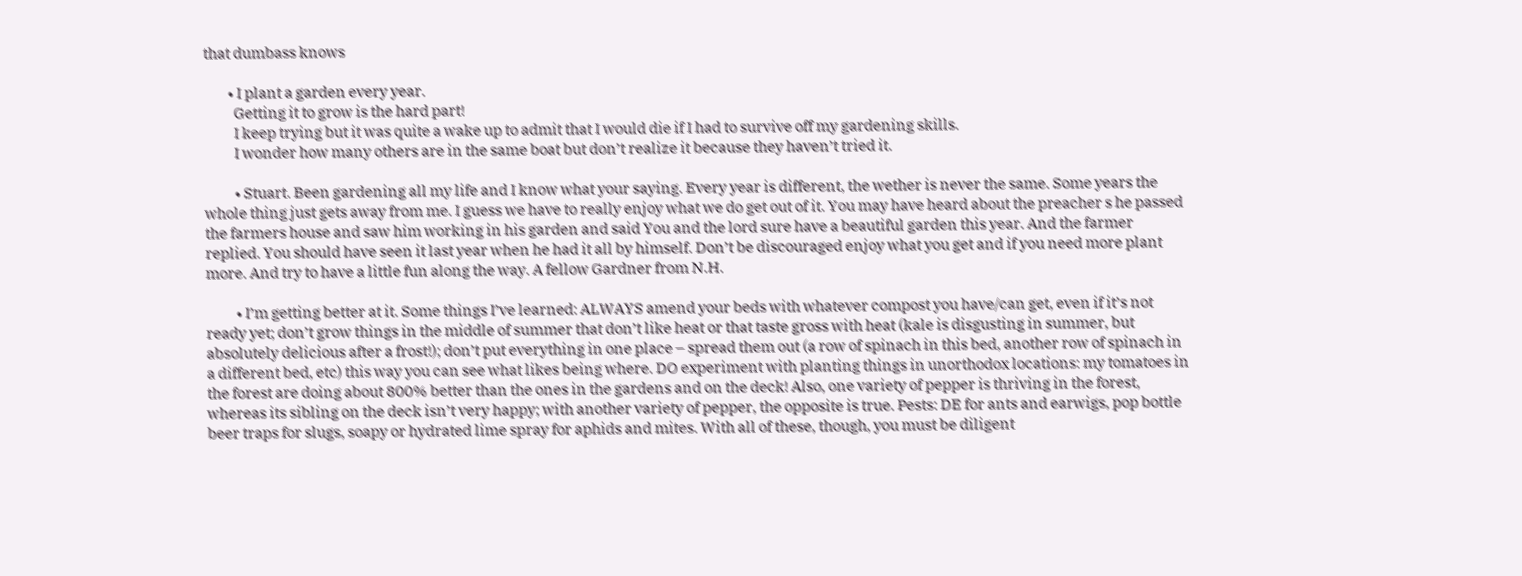that dumbass knows

        • I plant a garden every year.
          Getting it to grow is the hard part!
          I keep trying but it was quite a wake up to admit that I would die if I had to survive off my gardening skills.
          I wonder how many others are in the same boat but don’t realize it because they haven’t tried it.

          • Stuart. Been gardening all my life and I know what your saying. Every year is different, the wether is never the same. Some years the whole thing just gets away from me. I guess we have to really enjoy what we do get out of it. You may have heard about the preacher s he passed the farmers house and saw him working in his garden and said You and the lord sure have a beautiful garden this year. And the farmer replied. You should have seen it last year when he had it all by himself. Don’t be discouraged enjoy what you get and if you need more plant more. And try to have a little fun along the way. A fellow Gardner from N.H.

          • I’m getting better at it. Some things I’ve learned: ALWAYS amend your beds with whatever compost you have/can get, even if it’s not ready yet; don’t grow things in the middle of summer that don’t like heat or that taste gross with heat (kale is disgusting in summer, but absolutely delicious after a frost!); don’t put everything in one place – spread them out (a row of spinach in this bed, another row of spinach in a different bed, etc) this way you can see what likes being where. DO experiment with planting things in unorthodox locations: my tomatoes in the forest are doing about 800% better than the ones in the gardens and on the deck! Also, one variety of pepper is thriving in the forest, whereas its sibling on the deck isn’t very happy; with another variety of pepper, the opposite is true. Pests: DE for ants and earwigs, pop bottle beer traps for slugs, soapy or hydrated lime spray for aphids and mites. With all of these, though, you must be diligent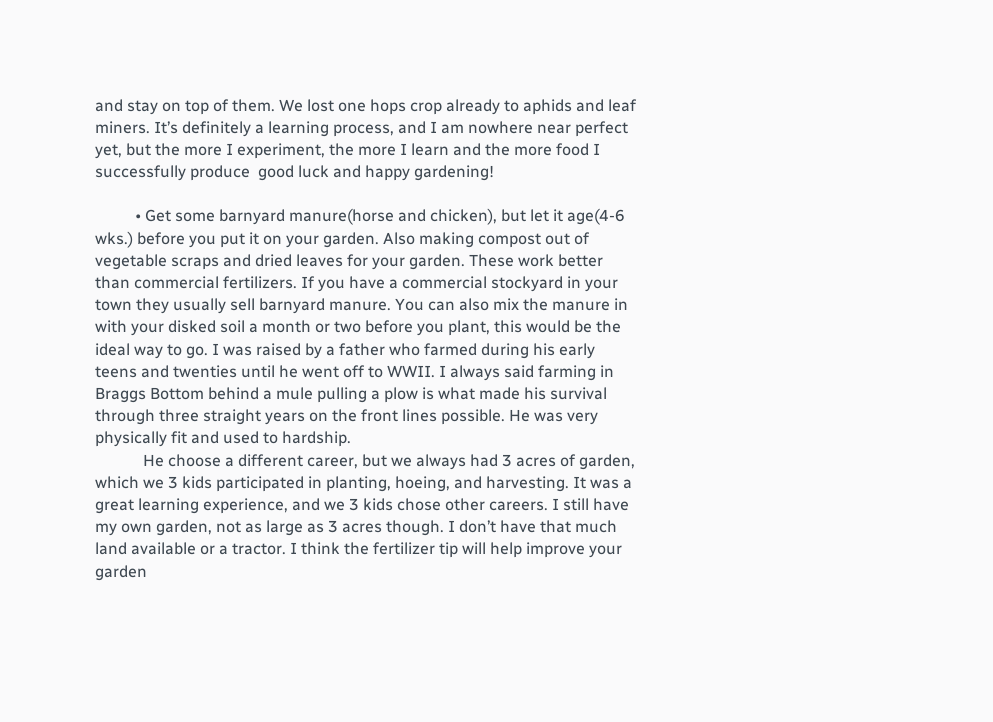and stay on top of them. We lost one hops crop already to aphids and leaf miners. It’s definitely a learning process, and I am nowhere near perfect yet, but the more I experiment, the more I learn and the more food I successfully produce  good luck and happy gardening!

          • Get some barnyard manure(horse and chicken), but let it age(4-6 wks.) before you put it on your garden. Also making compost out of vegetable scraps and dried leaves for your garden. These work better than commercial fertilizers. If you have a commercial stockyard in your town they usually sell barnyard manure. You can also mix the manure in with your disked soil a month or two before you plant, this would be the ideal way to go. I was raised by a father who farmed during his early teens and twenties until he went off to WWII. I always said farming in Braggs Bottom behind a mule pulling a plow is what made his survival through three straight years on the front lines possible. He was very physically fit and used to hardship.
            He choose a different career, but we always had 3 acres of garden, which we 3 kids participated in planting, hoeing, and harvesting. It was a great learning experience, and we 3 kids chose other careers. I still have my own garden, not as large as 3 acres though. I don’t have that much land available or a tractor. I think the fertilizer tip will help improve your garden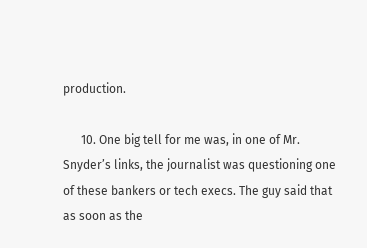production.

      10. One big tell for me was, in one of Mr. Snyder’s links, the journalist was questioning one of these bankers or tech execs. The guy said that as soon as the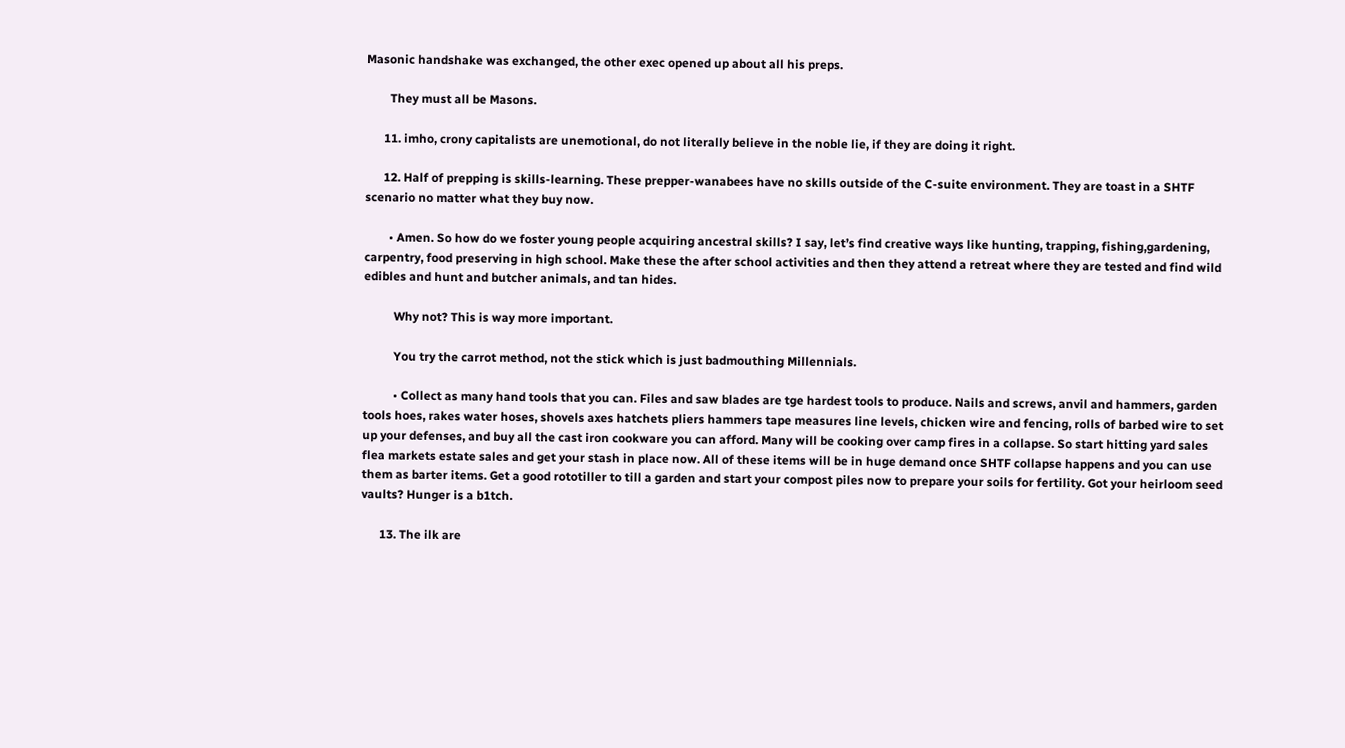Masonic handshake was exchanged, the other exec opened up about all his preps.

        They must all be Masons.

      11. imho, crony capitalists are unemotional, do not literally believe in the noble lie, if they are doing it right.

      12. Half of prepping is skills-learning. These prepper-wanabees have no skills outside of the C-suite environment. They are toast in a SHTF scenario no matter what they buy now.

        • Amen. So how do we foster young people acquiring ancestral skills? I say, let’s find creative ways like hunting, trapping, fishing,gardening, carpentry, food preserving in high school. Make these the after school activities and then they attend a retreat where they are tested and find wild edibles and hunt and butcher animals, and tan hides.

          Why not? This is way more important.

          You try the carrot method, not the stick which is just badmouthing Millennials.

          • Collect as many hand tools that you can. Files and saw blades are tge hardest tools to produce. Nails and screws, anvil and hammers, garden tools hoes, rakes water hoses, shovels axes hatchets pliers hammers tape measures line levels, chicken wire and fencing, rolls of barbed wire to set up your defenses, and buy all the cast iron cookware you can afford. Many will be cooking over camp fires in a collapse. So start hitting yard sales flea markets estate sales and get your stash in place now. All of these items will be in huge demand once SHTF collapse happens and you can use them as barter items. Get a good rototiller to till a garden and start your compost piles now to prepare your soils for fertility. Got your heirloom seed vaults? Hunger is a b1tch.

      13. The ilk are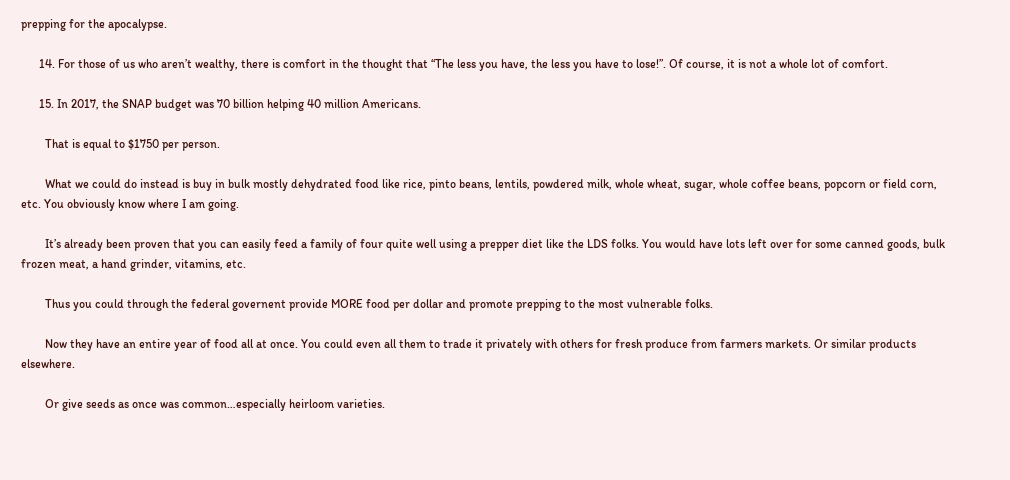prepping for the apocalypse.

      14. For those of us who aren’t wealthy, there is comfort in the thought that “The less you have, the less you have to lose!”. Of course, it is not a whole lot of comfort.

      15. In 2017, the SNAP budget was 70 billion helping 40 million Americans.

        That is equal to $1750 per person.

        What we could do instead is buy in bulk mostly dehydrated food like rice, pinto beans, lentils, powdered milk, whole wheat, sugar, whole coffee beans, popcorn or field corn, etc. You obviously know where I am going.

        It’s already been proven that you can easily feed a family of four quite well using a prepper diet like the LDS folks. You would have lots left over for some canned goods, bulk frozen meat, a hand grinder, vitamins, etc.

        Thus you could through the federal governent provide MORE food per dollar and promote prepping to the most vulnerable folks.

        Now they have an entire year of food all at once. You could even all them to trade it privately with others for fresh produce from farmers markets. Or similar products elsewhere.

        Or give seeds as once was common…especially heirloom varieties.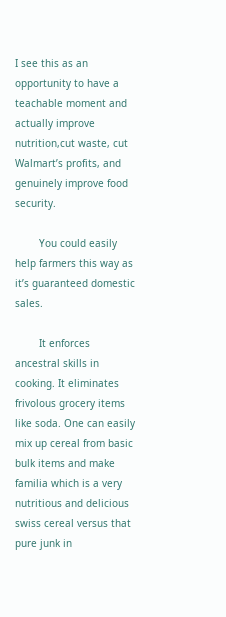I see this as an opportunity to have a teachable moment and actually improve nutrition,cut waste, cut Walmart’s profits, and genuinely improve food security.

        You could easily help farmers this way as it’s guaranteed domestic sales.

        It enforces ancestral skills in cooking. It eliminates frivolous grocery items like soda. One can easily mix up cereal from basic bulk items and make familia which is a very nutritious and delicious swiss cereal versus that pure junk in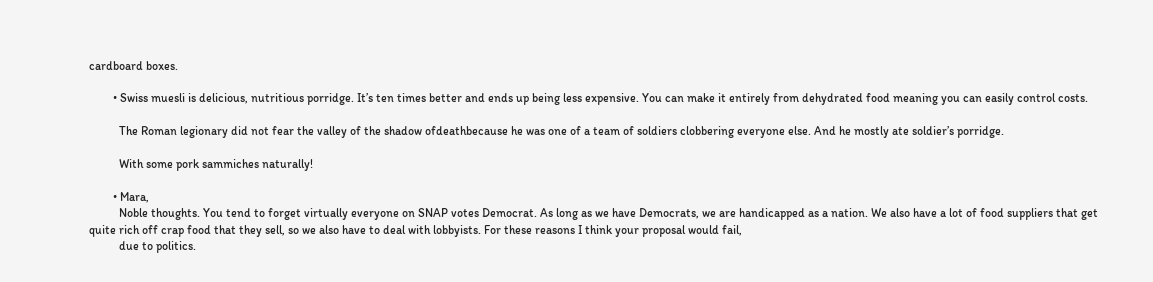cardboard boxes.

        • Swiss muesli is delicious, nutritious porridge. It’s ten times better and ends up being less expensive. You can make it entirely from dehydrated food meaning you can easily control costs.

          The Roman legionary did not fear the valley of the shadow ofdeathbecause he was one of a team of soldiers clobbering everyone else. And he mostly ate soldier’s porridge.

          With some pork sammiches naturally!

        • Mara,
          Noble thoughts. You tend to forget virtually everyone on SNAP votes Democrat. As long as we have Democrats, we are handicapped as a nation. We also have a lot of food suppliers that get quite rich off crap food that they sell, so we also have to deal with lobbyists. For these reasons I think your proposal would fail,
          due to politics.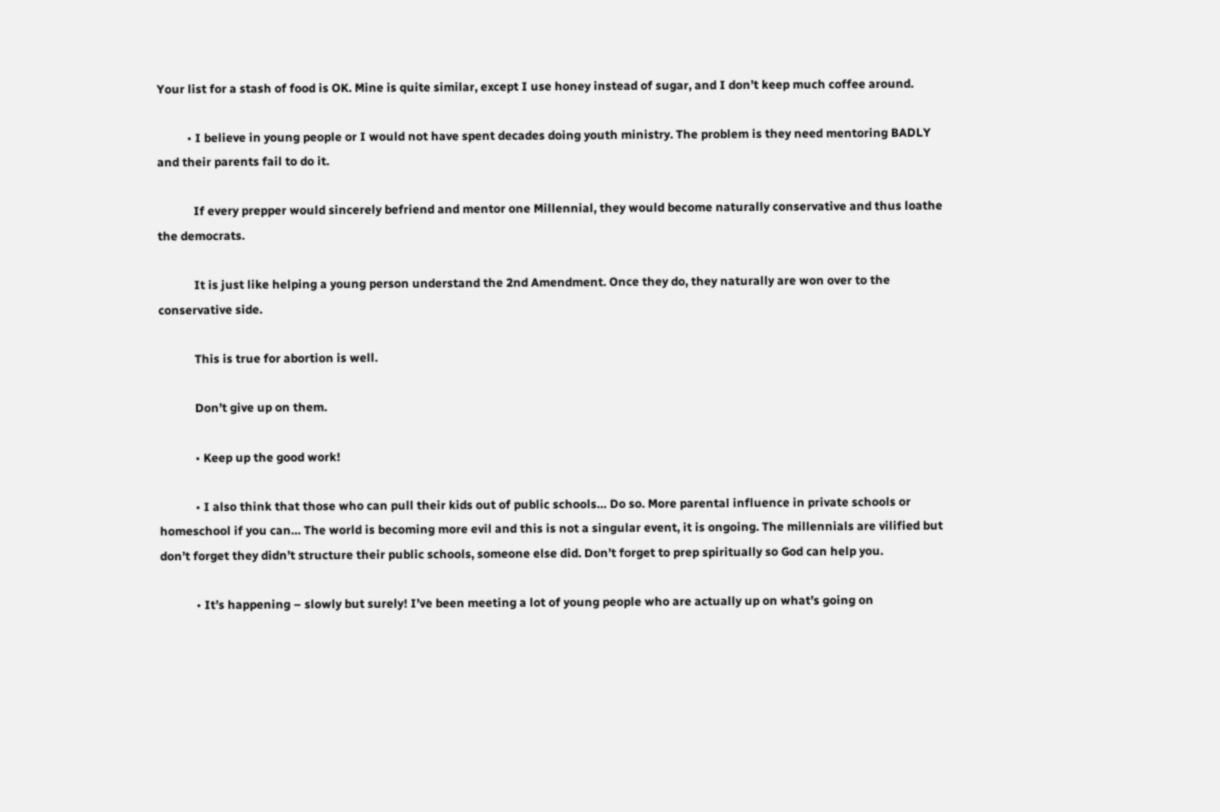Your list for a stash of food is OK. Mine is quite similar, except I use honey instead of sugar, and I don’t keep much coffee around.

          • I believe in young people or I would not have spent decades doing youth ministry. The problem is they need mentoring BADLY and their parents fail to do it.

            If every prepper would sincerely befriend and mentor one Millennial, they would become naturally conservative and thus loathe the democrats.

            It is just like helping a young person understand the 2nd Amendment. Once they do, they naturally are won over to the conservative side.

            This is true for abortion is well.

            Don’t give up on them.

            • Keep up the good work!

            • I also think that those who can pull their kids out of public schools… Do so. More parental influence in private schools or homeschool if you can… The world is becoming more evil and this is not a singular event, it is ongoing. The millennials are vilified but don’t forget they didn’t structure their public schools, someone else did. Don’t forget to prep spiritually so God can help you.

            • It’s happening – slowly but surely! I’ve been meeting a lot of young people who are actually up on what’s going on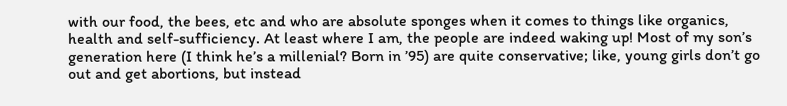with our food, the bees, etc and who are absolute sponges when it comes to things like organics, health and self-sufficiency. At least where I am, the people are indeed waking up! Most of my son’s generation here (I think he’s a millenial? Born in ’95) are quite conservative; like, young girls don’t go out and get abortions, but instead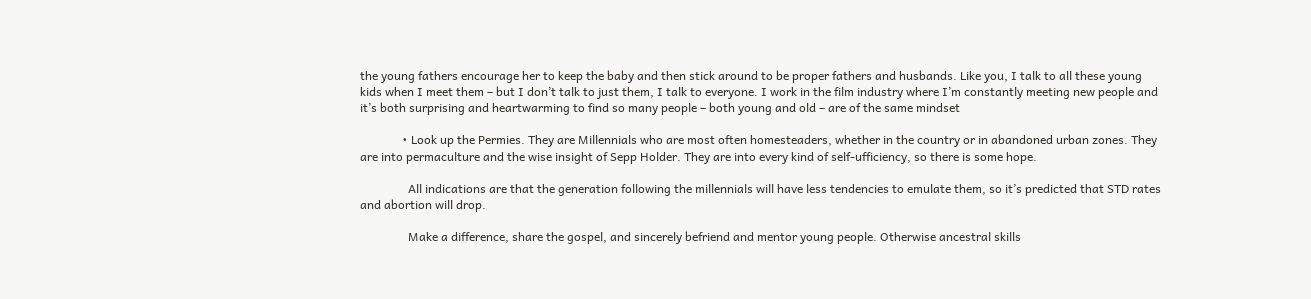the young fathers encourage her to keep the baby and then stick around to be proper fathers and husbands. Like you, I talk to all these young kids when I meet them – but I don’t talk to just them, I talk to everyone. I work in the film industry where I’m constantly meeting new people and it’s both surprising and heartwarming to find so many people – both young and old – are of the same mindset

              • Look up the Permies. They are Millennials who are most often homesteaders, whether in the country or in abandoned urban zones. They are into permaculture and the wise insight of Sepp Holder. They are into every kind of self-ufficiency, so there is some hope.

                All indications are that the generation following the millennials will have less tendencies to emulate them, so it’s predicted that STD rates and abortion will drop.

                Make a difference, share the gospel, and sincerely befriend and mentor young people. Otherwise ancestral skills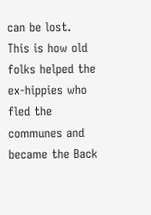can be lost. This is how old folks helped the ex-hippies who fled the communes and became the Back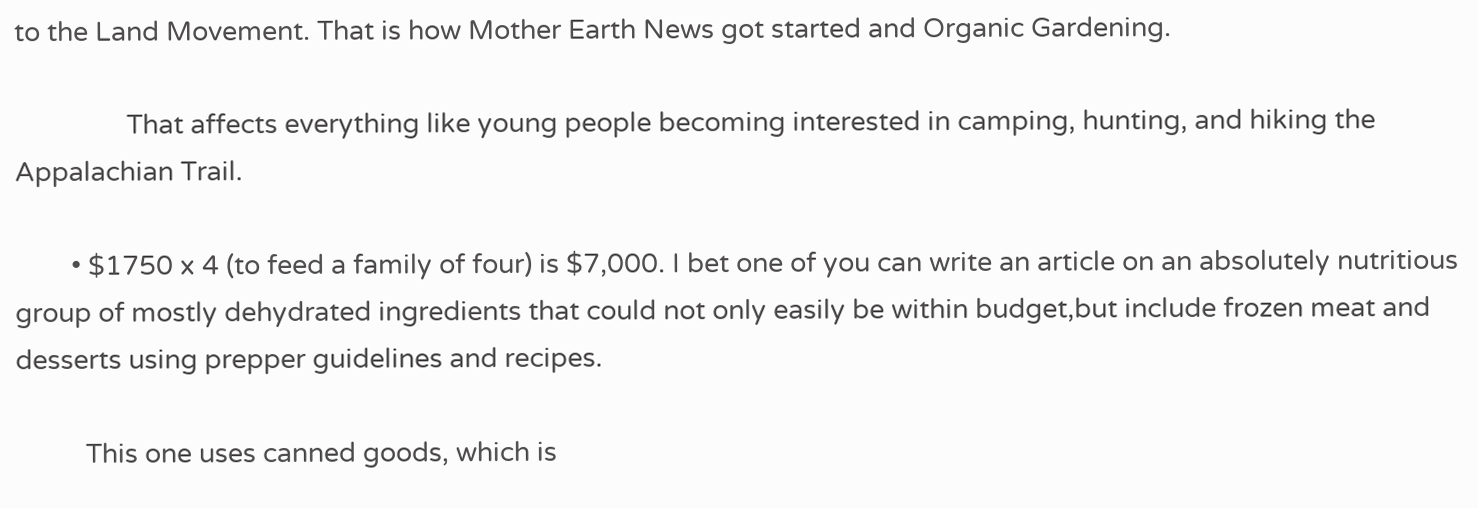to the Land Movement. That is how Mother Earth News got started and Organic Gardening.

                That affects everything like young people becoming interested in camping, hunting, and hiking the Appalachian Trail.

        • $1750 x 4 (to feed a family of four) is $7,000. I bet one of you can write an article on an absolutely nutritious group of mostly dehydrated ingredients that could not only easily be within budget,but include frozen meat and desserts using prepper guidelines and recipes.

          This one uses canned goods, which is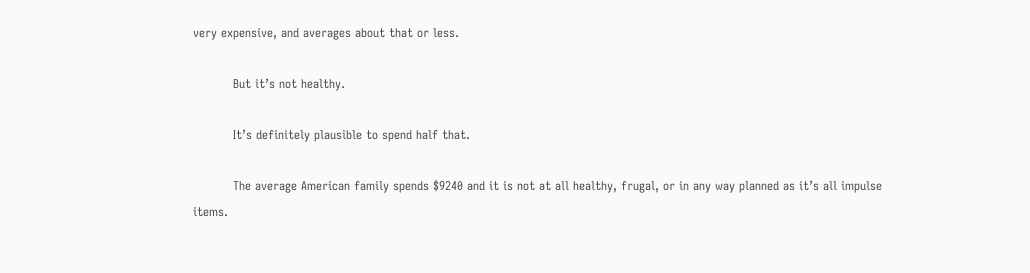very expensive, and averages about that or less.

          But it’s not healthy.

          It’s definitely plausible to spend half that.

          The average American family spends $9240 and it is not at all healthy, frugal, or in any way planned as it’s all impulse items.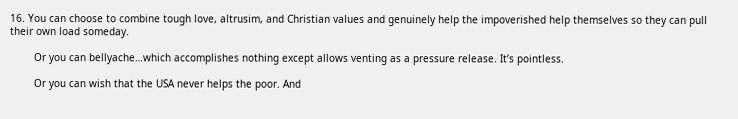16. You can choose to combine tough love, altrusim, and Christian values and genuinely help the impoverished help themselves so they can pull their own load someday.

        Or you can bellyache…which accomplishes nothing except allows venting as a pressure release. It’s pointless.

        Or you can wish that the USA never helps the poor. And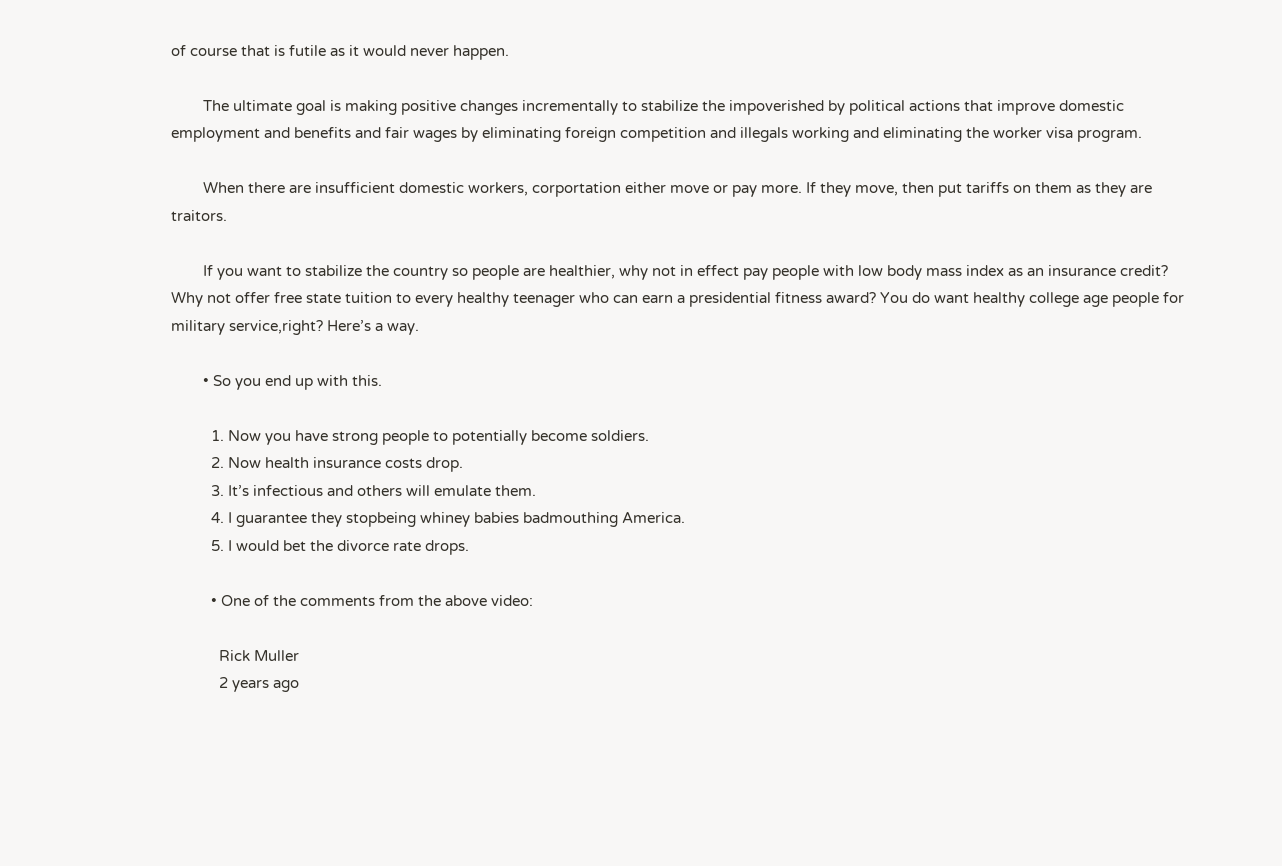of course that is futile as it would never happen.

        The ultimate goal is making positive changes incrementally to stabilize the impoverished by political actions that improve domestic employment and benefits and fair wages by eliminating foreign competition and illegals working and eliminating the worker visa program.

        When there are insufficient domestic workers, corportation either move or pay more. If they move, then put tariffs on them as they are traitors.

        If you want to stabilize the country so people are healthier, why not in effect pay people with low body mass index as an insurance credit? Why not offer free state tuition to every healthy teenager who can earn a presidential fitness award? You do want healthy college age people for military service,right? Here’s a way.

        • So you end up with this.

          1. Now you have strong people to potentially become soldiers.
          2. Now health insurance costs drop.
          3. It’s infectious and others will emulate them.
          4. I guarantee they stopbeing whiney babies badmouthing America.
          5. I would bet the divorce rate drops.

          • One of the comments from the above video:

            Rick Muller
            2 years ago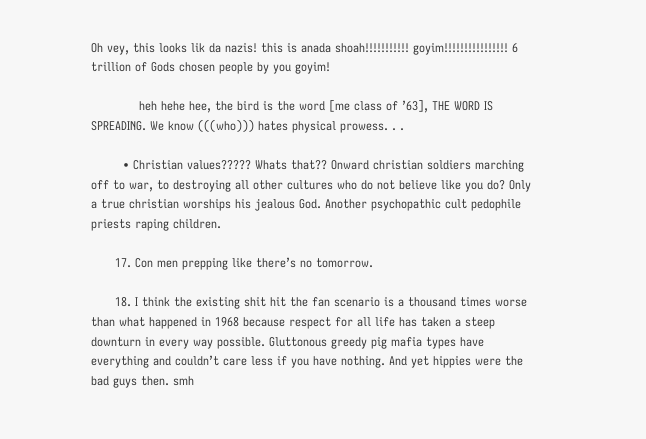Oh vey, this looks lik da nazis! this is anada shoah!!!!!!!!!!! goyim!!!!!!!!!!!!!!!! 6 trillion of Gods chosen people by you goyim!

            heh hehe hee, the bird is the word [me class of ’63], THE WORD IS SPREADING. We know (((who))) hates physical prowess. . .

        • Christian values????? Whats that?? Onward christian soldiers marching off to war, to destroying all other cultures who do not believe like you do? Only a true christian worships his jealous God. Another psychopathic cult pedophile priests raping children.

      17. Con men prepping like there’s no tomorrow.

      18. I think the existing shit hit the fan scenario is a thousand times worse than what happened in 1968 because respect for all life has taken a steep downturn in every way possible. Gluttonous greedy pig mafia types have everything and couldn’t care less if you have nothing. And yet hippies were the bad guys then. smh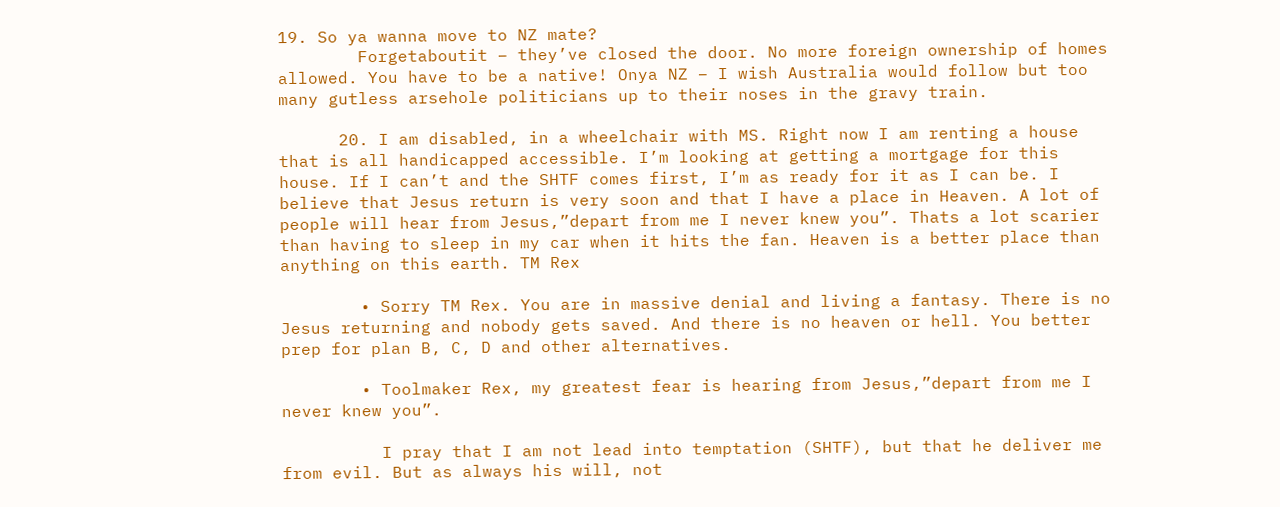19. So ya wanna move to NZ mate?
        Forgetaboutit – they’ve closed the door. No more foreign ownership of homes allowed. You have to be a native! Onya NZ – I wish Australia would follow but too many gutless arsehole politicians up to their noses in the gravy train.

      20. I am disabled, in a wheelchair with MS. Right now I am renting a house that is all handicapped accessible. I’m looking at getting a mortgage for this house. If I can’t and the SHTF comes first, I’m as ready for it as I can be. I believe that Jesus return is very soon and that I have a place in Heaven. A lot of people will hear from Jesus,”depart from me I never knew you”. Thats a lot scarier than having to sleep in my car when it hits the fan. Heaven is a better place than anything on this earth. TM Rex

        • Sorry TM Rex. You are in massive denial and living a fantasy. There is no Jesus returning and nobody gets saved. And there is no heaven or hell. You better prep for plan B, C, D and other alternatives.

        • Toolmaker Rex, my greatest fear is hearing from Jesus,”depart from me I never knew you”.

          I pray that I am not lead into temptation (SHTF), but that he deliver me from evil. But as always his will, not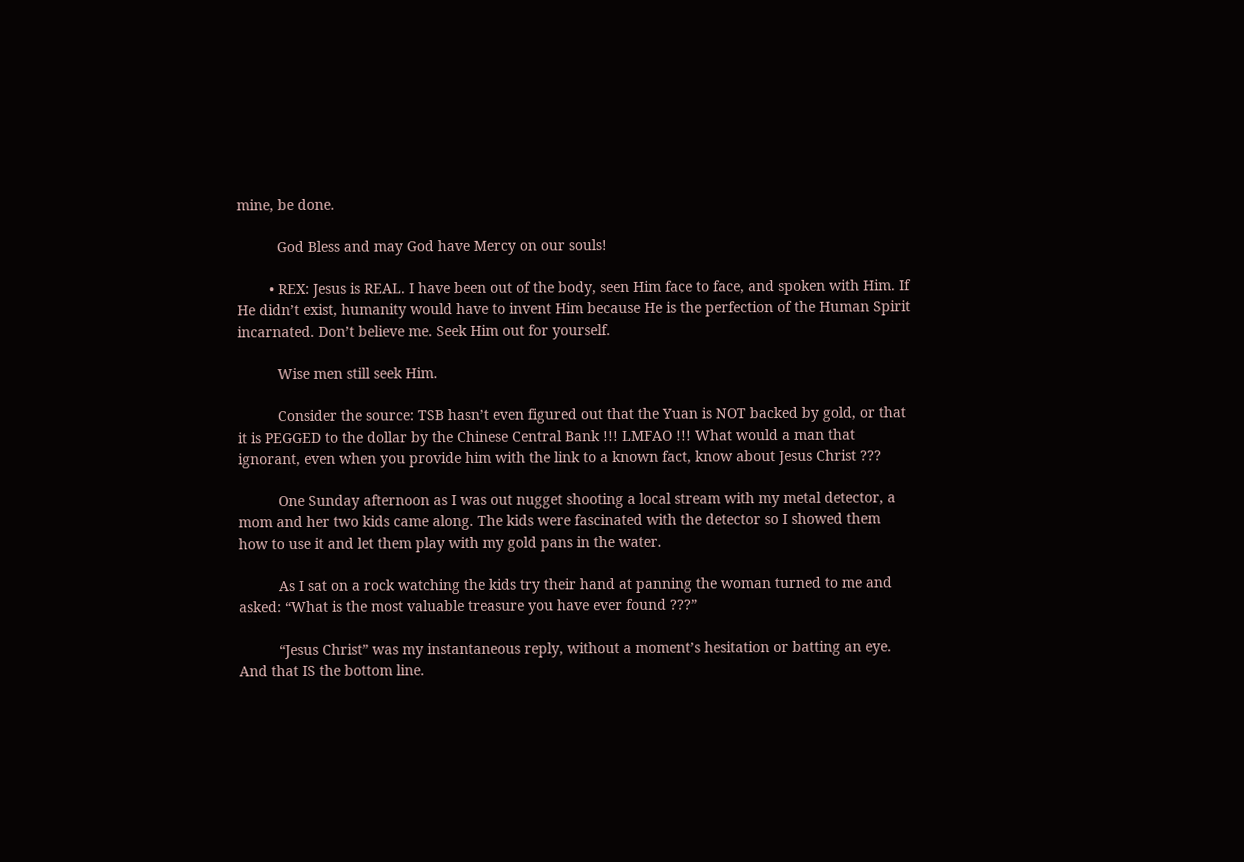mine, be done.

          God Bless and may God have Mercy on our souls!

        • REX: Jesus is REAL. I have been out of the body, seen Him face to face, and spoken with Him. If He didn’t exist, humanity would have to invent Him because He is the perfection of the Human Spirit incarnated. Don’t believe me. Seek Him out for yourself.

          Wise men still seek Him.

          Consider the source: TSB hasn’t even figured out that the Yuan is NOT backed by gold, or that it is PEGGED to the dollar by the Chinese Central Bank !!! LMFAO !!! What would a man that ignorant, even when you provide him with the link to a known fact, know about Jesus Christ ???

          One Sunday afternoon as I was out nugget shooting a local stream with my metal detector, a mom and her two kids came along. The kids were fascinated with the detector so I showed them how to use it and let them play with my gold pans in the water.

          As I sat on a rock watching the kids try their hand at panning the woman turned to me and asked: “What is the most valuable treasure you have ever found ???”

          “Jesus Christ” was my instantaneous reply, without a moment’s hesitation or batting an eye. And that IS the bottom line.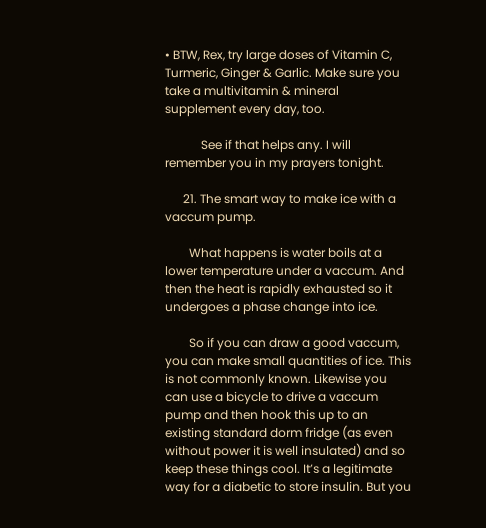• BTW, Rex, try large doses of Vitamin C, Turmeric, Ginger & Garlic. Make sure you take a multivitamin & mineral supplement every day, too.

            See if that helps any. I will remember you in my prayers tonight.

      21. The smart way to make ice with a vaccum pump.

        What happens is water boils at a lower temperature under a vaccum. And then the heat is rapidly exhausted so it undergoes a phase change into ice.

        So if you can draw a good vaccum, you can make small quantities of ice. This is not commonly known. Likewise you can use a bicycle to drive a vaccum pump and then hook this up to an existing standard dorm fridge (as even without power it is well insulated) and so keep these things cool. It’s a legitimate way for a diabetic to store insulin. But you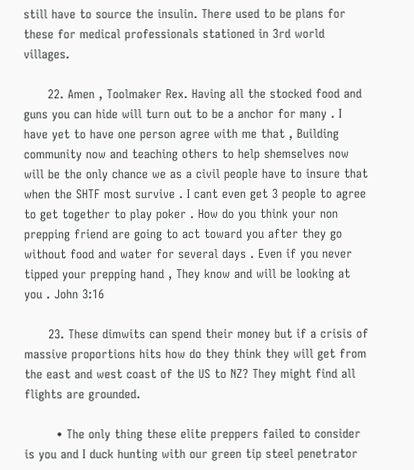still have to source the insulin. There used to be plans for these for medical professionals stationed in 3rd world villages.

      22. Amen , Toolmaker Rex. Having all the stocked food and guns you can hide will turn out to be a anchor for many . I have yet to have one person agree with me that , Building community now and teaching others to help shemselves now will be the only chance we as a civil people have to insure that when the SHTF most survive . I cant even get 3 people to agree to get together to play poker . How do you think your non prepping friend are going to act toward you after they go without food and water for several days . Even if you never tipped your prepping hand , They know and will be looking at you . John 3:16

      23. These dimwits can spend their money but if a crisis of massive proportions hits how do they think they will get from the east and west coast of the US to NZ? They might find all flights are grounded.

        • The only thing these elite preppers failed to consider is you and I duck hunting with our green tip steel penetrator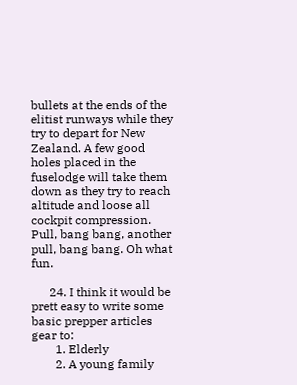bullets at the ends of the elitist runways while they try to depart for New Zealand. A few good holes placed in the fuselodge will take them down as they try to reach altitude and loose all cockpit compression. Pull, bang bang, another pull, bang bang. Oh what fun.

      24. I think it would be prett easy to write some basic prepper articles gear to:
        1. Elderly
        2. A young family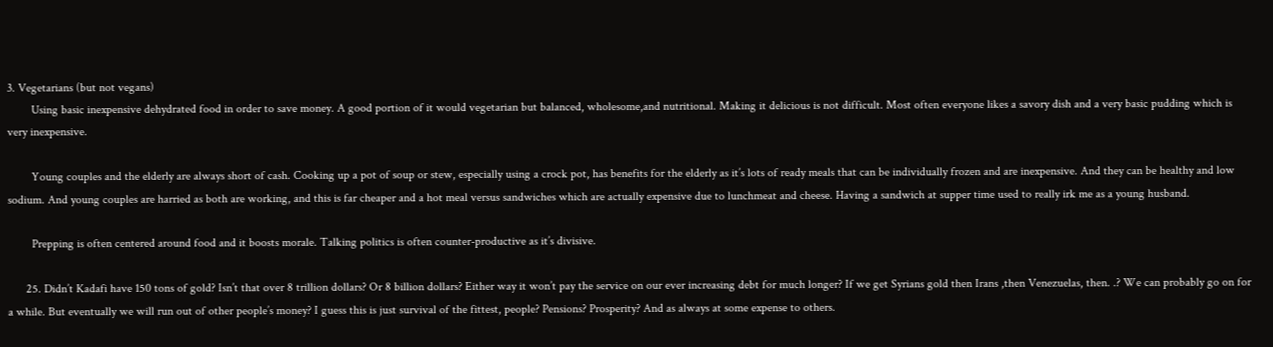3. Vegetarians (but not vegans)
        Using basic inexpensive dehydrated food in order to save money. A good portion of it would vegetarian but balanced, wholesome,and nutritional. Making it delicious is not difficult. Most often everyone likes a savory dish and a very basic pudding which is very inexpensive.

        Young couples and the elderly are always short of cash. Cooking up a pot of soup or stew, especially using a crock pot, has benefits for the elderly as it’s lots of ready meals that can be individually frozen and are inexpensive. And they can be healthy and low sodium. And young couples are harried as both are working, and this is far cheaper and a hot meal versus sandwiches which are actually expensive due to lunchmeat and cheese. Having a sandwich at supper time used to really irk me as a young husband.

        Prepping is often centered around food and it boosts morale. Talking politics is often counter-productive as it’s divisive.

      25. Didn’t Kadafi have 150 tons of gold? Isn’t that over 8 trillion dollars? Or 8 billion dollars? Either way it won’t pay the service on our ever increasing debt for much longer? If we get Syrians gold then Irans ,then Venezuelas, then. .? We can probably go on for a while. But eventually we will run out of other people’s money? I guess this is just survival of the fittest, people? Pensions? Prosperity? And as always at some expense to others.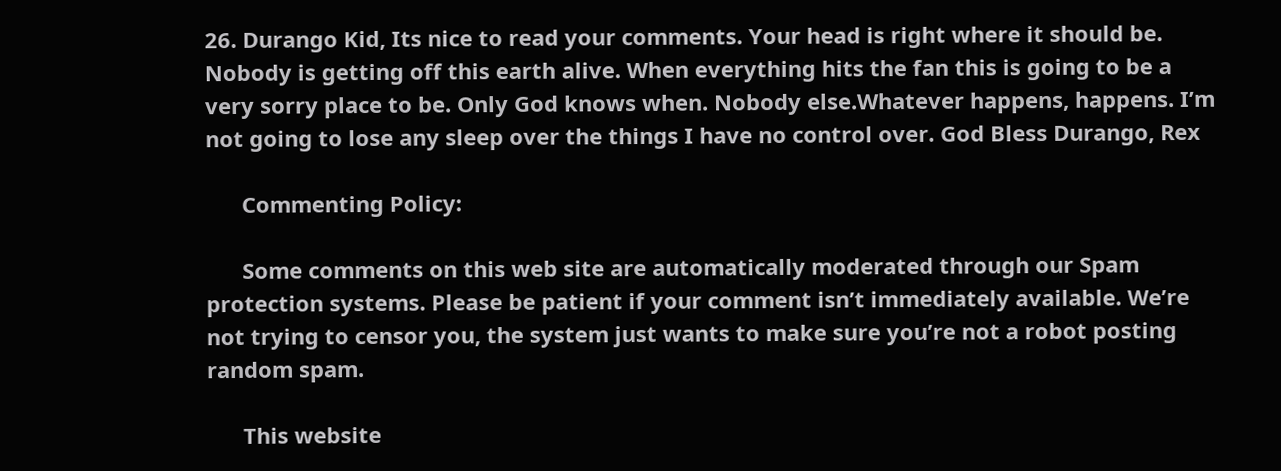26. Durango Kid, Its nice to read your comments. Your head is right where it should be. Nobody is getting off this earth alive. When everything hits the fan this is going to be a very sorry place to be. Only God knows when. Nobody else.Whatever happens, happens. I’m not going to lose any sleep over the things I have no control over. God Bless Durango, Rex

      Commenting Policy:

      Some comments on this web site are automatically moderated through our Spam protection systems. Please be patient if your comment isn’t immediately available. We’re not trying to censor you, the system just wants to make sure you’re not a robot posting random spam.

      This website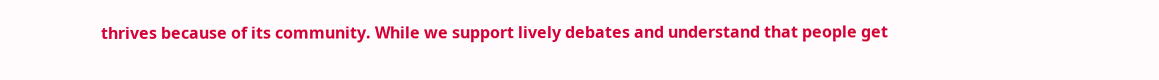thrives because of its community. While we support lively debates and understand that people get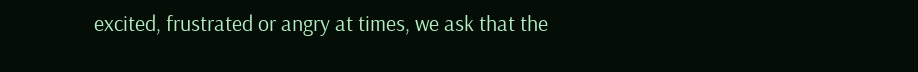excited, frustrated or angry at times, we ask that the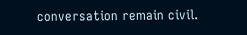conversation remain civil.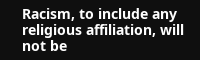Racism, to include any religious affiliation, will not be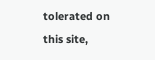tolerated on this site,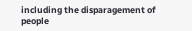including the disparagement of people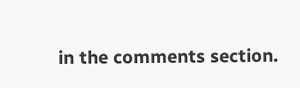in the comments section.